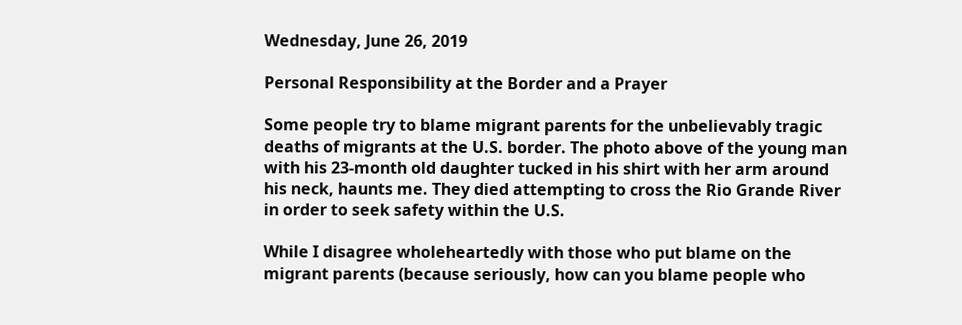Wednesday, June 26, 2019

Personal Responsibility at the Border and a Prayer

Some people try to blame migrant parents for the unbelievably tragic deaths of migrants at the U.S. border. The photo above of the young man with his 23-month old daughter tucked in his shirt with her arm around his neck, haunts me. They died attempting to cross the Rio Grande River in order to seek safety within the U.S.

While I disagree wholeheartedly with those who put blame on the migrant parents (because seriously, how can you blame people who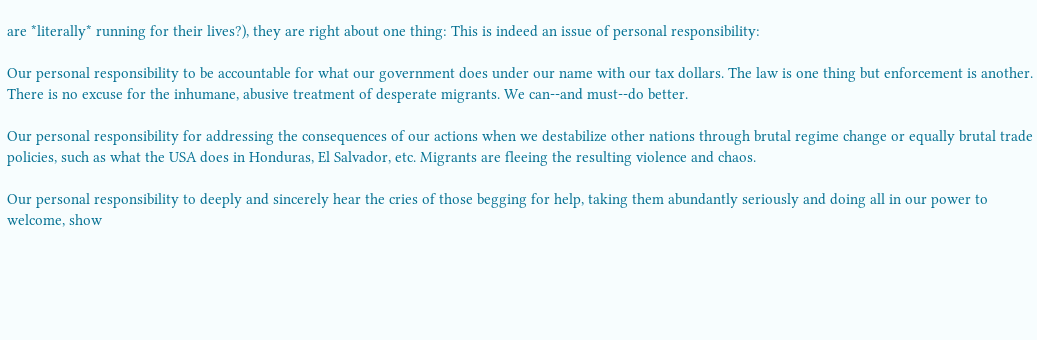are *literally* running for their lives?), they are right about one thing: This is indeed an issue of personal responsibility:

Our personal responsibility to be accountable for what our government does under our name with our tax dollars. The law is one thing but enforcement is another. There is no excuse for the inhumane, abusive treatment of desperate migrants. We can--and must--do better.

Our personal responsibility for addressing the consequences of our actions when we destabilize other nations through brutal regime change or equally brutal trade policies, such as what the USA does in Honduras, El Salvador, etc. Migrants are fleeing the resulting violence and chaos.

Our personal responsibility to deeply and sincerely hear the cries of those begging for help, taking them abundantly seriously and doing all in our power to welcome, show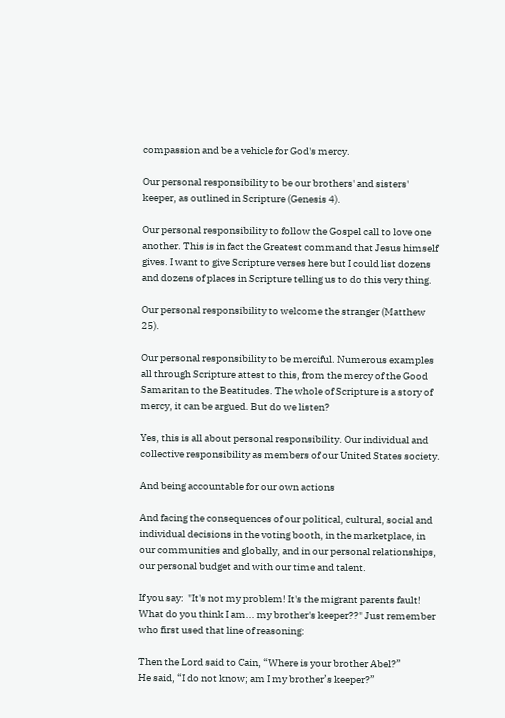compassion and be a vehicle for God's mercy.

Our personal responsibility to be our brothers' and sisters' keeper, as outlined in Scripture (Genesis 4).

Our personal responsibility to follow the Gospel call to love one another. This is in fact the Greatest command that Jesus himself gives. I want to give Scripture verses here but I could list dozens and dozens of places in Scripture telling us to do this very thing.

Our personal responsibility to welcome the stranger (Matthew 25).

Our personal responsibility to be merciful. Numerous examples all through Scripture attest to this, from the mercy of the Good Samaritan to the Beatitudes. The whole of Scripture is a story of mercy, it can be argued. But do we listen?

Yes, this is all about personal responsibility. Our individual and collective responsibility as members of our United States society.

And being accountable for our own actions

And facing the consequences of our political, cultural, social and individual decisions in the voting booth, in the marketplace, in our communities and globally, and in our personal relationships, our personal budget and with our time and talent.

If you say:  "It's not my problem! It's the migrant parents fault! What do you think I am... my brother's keeper??" Just remember who first used that line of reasoning:

Then the Lord said to Cain, “Where is your brother Abel?”
He said, “I do not know; am I my brother’s keeper?”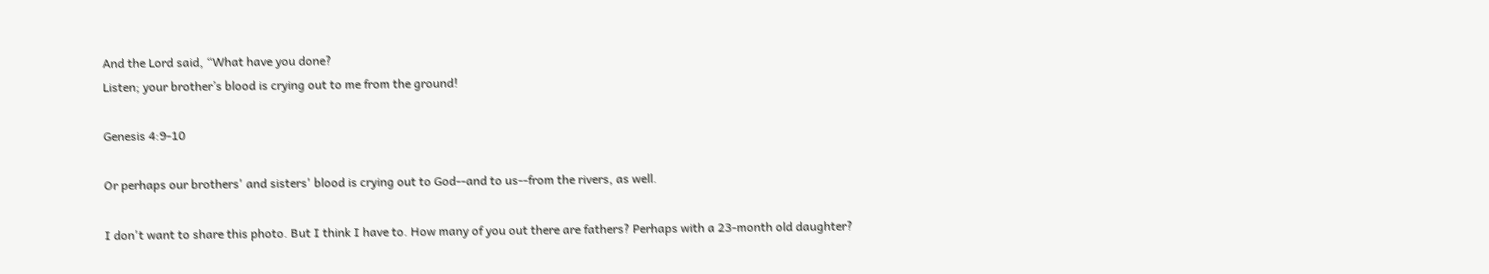And the Lord said, “What have you done?
Listen; your brother’s blood is crying out to me from the ground!

Genesis 4:9-10

Or perhaps our brothers' and sisters' blood is crying out to God--and to us--from the rivers, as well.

I don't want to share this photo. But I think I have to. How many of you out there are fathers? Perhaps with a 23-month old daughter?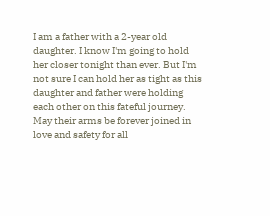I am a father with a 2-year old daughter. I know I'm going to hold her closer tonight than ever. But I'm not sure I can hold her as tight as this daughter and father were holding each other on this fateful journey. May their arms be forever joined in love and safety for all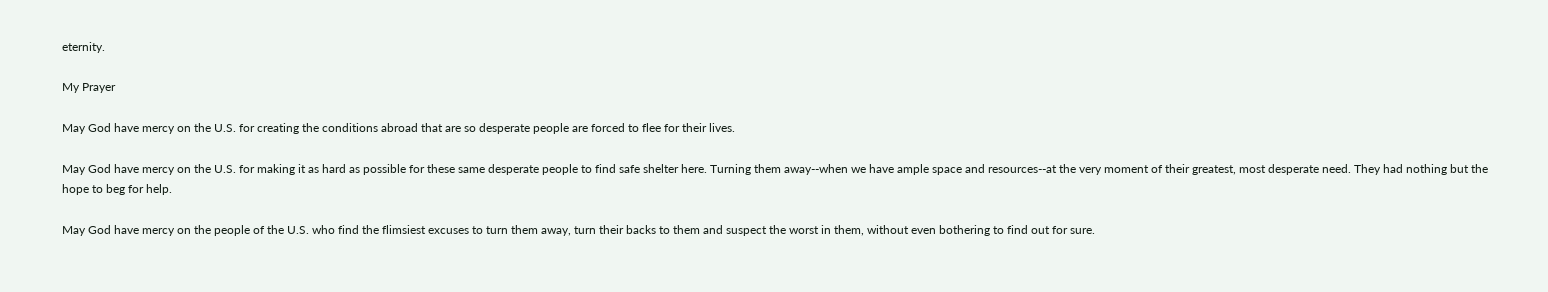eternity.

My Prayer

May God have mercy on the U.S. for creating the conditions abroad that are so desperate people are forced to flee for their lives.

May God have mercy on the U.S. for making it as hard as possible for these same desperate people to find safe shelter here. Turning them away--when we have ample space and resources--at the very moment of their greatest, most desperate need. They had nothing but the hope to beg for help.

May God have mercy on the people of the U.S. who find the flimsiest excuses to turn them away, turn their backs to them and suspect the worst in them, without even bothering to find out for sure.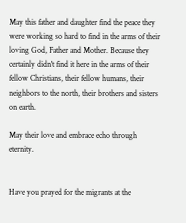May this father and daughter find the peace they were working so hard to find in the arms of their loving God, Father and Mother. Because they certainly didn't find it here in the arms of their fellow Christians, their fellow humans, their neighbors to the north, their brothers and sisters on earth.

May their love and embrace echo through eternity.


Have you prayed for the migrants at the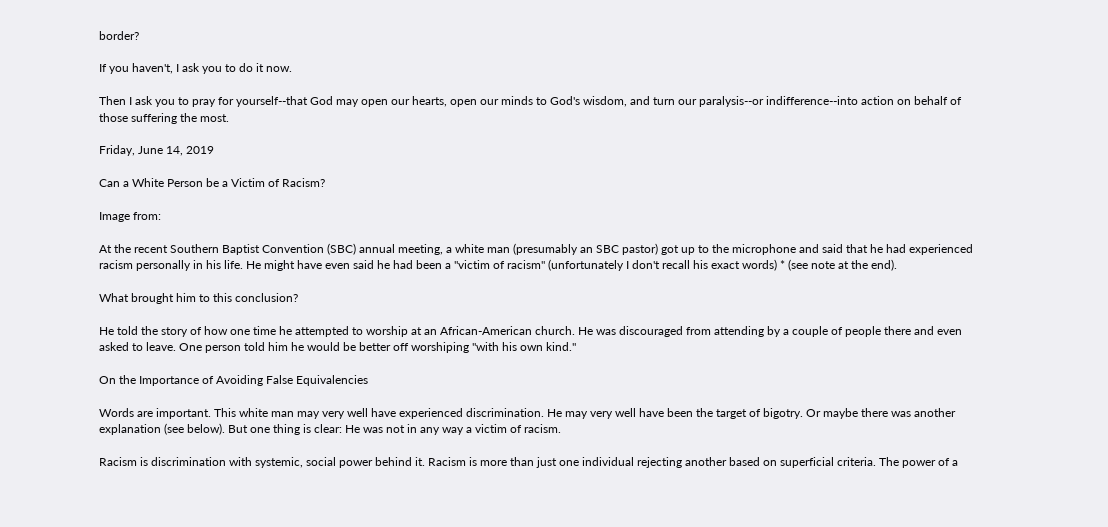border?

If you haven't, I ask you to do it now.

Then I ask you to pray for yourself--that God may open our hearts, open our minds to God's wisdom, and turn our paralysis--or indifference--into action on behalf of those suffering the most.

Friday, June 14, 2019

Can a White Person be a Victim of Racism?

Image from:

At the recent Southern Baptist Convention (SBC) annual meeting, a white man (presumably an SBC pastor) got up to the microphone and said that he had experienced racism personally in his life. He might have even said he had been a "victim of racism" (unfortunately I don't recall his exact words) * (see note at the end).

What brought him to this conclusion?

He told the story of how one time he attempted to worship at an African-American church. He was discouraged from attending by a couple of people there and even asked to leave. One person told him he would be better off worshiping "with his own kind."

On the Importance of Avoiding False Equivalencies

Words are important. This white man may very well have experienced discrimination. He may very well have been the target of bigotry. Or maybe there was another explanation (see below). But one thing is clear: He was not in any way a victim of racism.

Racism is discrimination with systemic, social power behind it. Racism is more than just one individual rejecting another based on superficial criteria. The power of a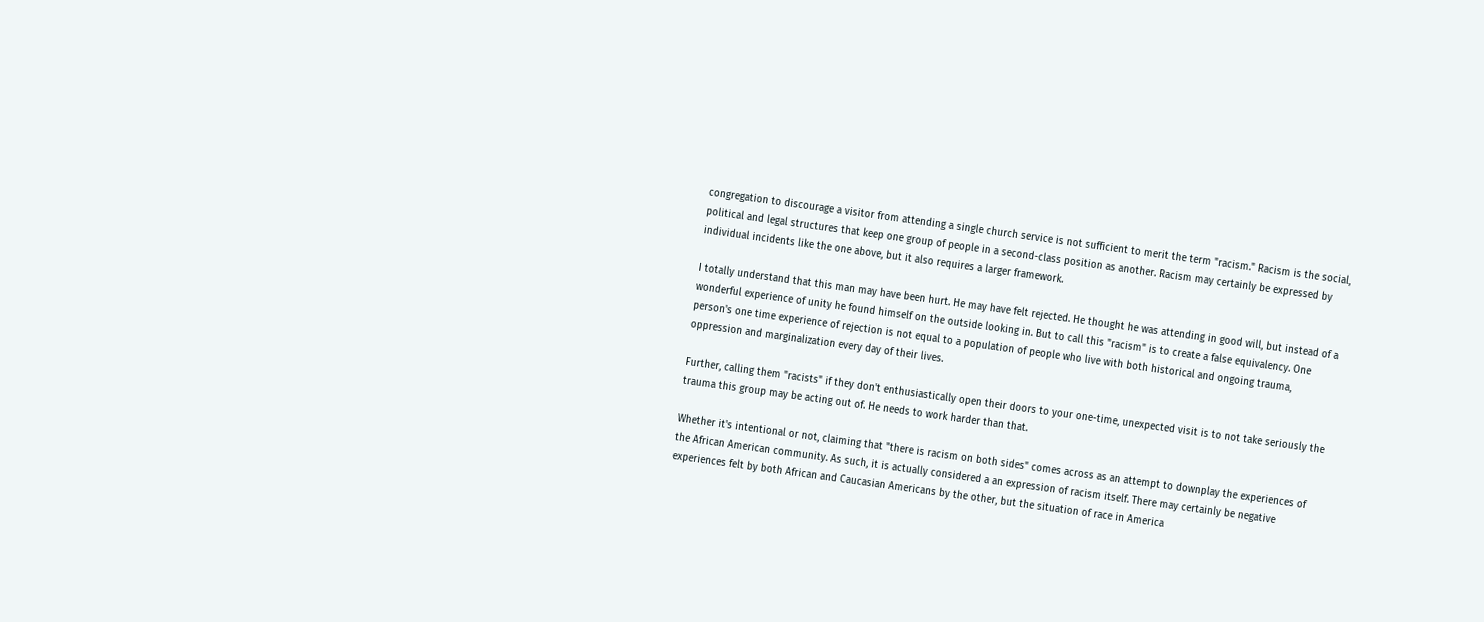congregation to discourage a visitor from attending a single church service is not sufficient to merit the term "racism." Racism is the social, political and legal structures that keep one group of people in a second-class position as another. Racism may certainly be expressed by individual incidents like the one above, but it also requires a larger framework.

I totally understand that this man may have been hurt. He may have felt rejected. He thought he was attending in good will, but instead of a wonderful experience of unity he found himself on the outside looking in. But to call this "racism" is to create a false equivalency. One person's one time experience of rejection is not equal to a population of people who live with both historical and ongoing trauma, oppression and marginalization every day of their lives.

Further, calling them "racists" if they don't enthusiastically open their doors to your one-time, unexpected visit is to not take seriously the trauma this group may be acting out of. He needs to work harder than that.

Whether it's intentional or not, claiming that "there is racism on both sides" comes across as an attempt to downplay the experiences of the African American community. As such, it is actually considered a an expression of racism itself. There may certainly be negative experiences felt by both African and Caucasian Americans by the other, but the situation of race in America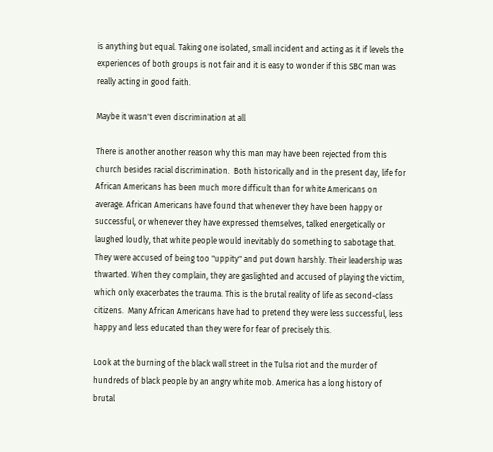is anything but equal. Taking one isolated, small incident and acting as it if levels the experiences of both groups is not fair and it is easy to wonder if this SBC man was really acting in good faith.

Maybe it wasn't even discrimination at all

There is another another reason why this man may have been rejected from this church besides racial discrimination.  Both historically and in the present day, life for African Americans has been much more difficult than for white Americans on average. African Americans have found that whenever they have been happy or successful, or whenever they have expressed themselves, talked energetically or laughed loudly, that white people would inevitably do something to sabotage that. They were accused of being too "uppity" and put down harshly. Their leadership was thwarted. When they complain, they are gaslighted and accused of playing the victim, which only exacerbates the trauma. This is the brutal reality of life as second-class citizens.  Many African Americans have had to pretend they were less successful, less happy and less educated than they were for fear of precisely this.

Look at the burning of the black wall street in the Tulsa riot and the murder of hundreds of black people by an angry white mob. America has a long history of brutal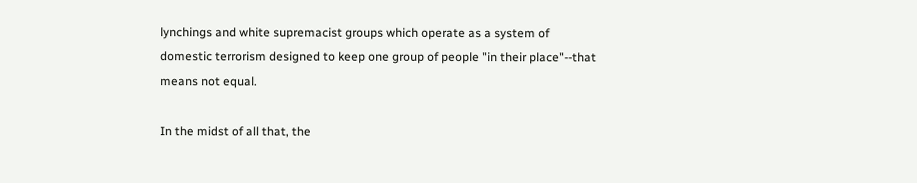lynchings and white supremacist groups which operate as a system of domestic terrorism designed to keep one group of people "in their place"--that means not equal.

In the midst of all that, the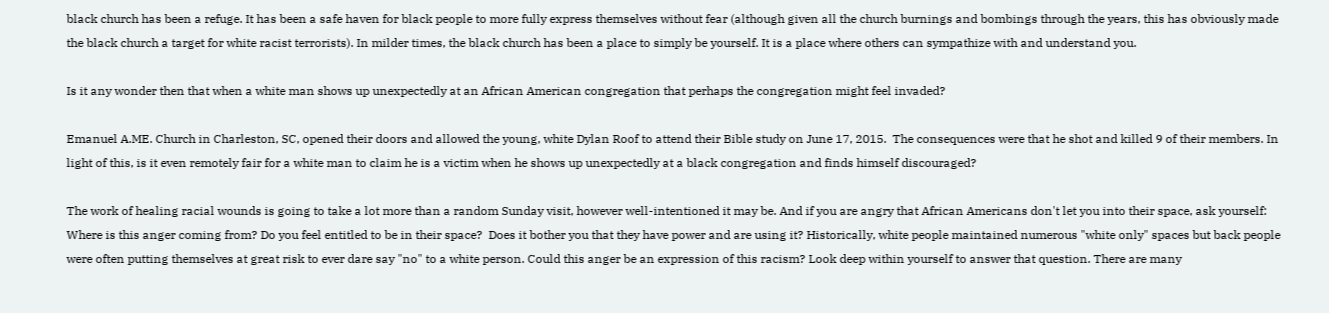black church has been a refuge. It has been a safe haven for black people to more fully express themselves without fear (although given all the church burnings and bombings through the years, this has obviously made the black church a target for white racist terrorists). In milder times, the black church has been a place to simply be yourself. It is a place where others can sympathize with and understand you.

Is it any wonder then that when a white man shows up unexpectedly at an African American congregation that perhaps the congregation might feel invaded?

Emanuel A.ME. Church in Charleston, SC, opened their doors and allowed the young, white Dylan Roof to attend their Bible study on June 17, 2015.  The consequences were that he shot and killed 9 of their members. In light of this, is it even remotely fair for a white man to claim he is a victim when he shows up unexpectedly at a black congregation and finds himself discouraged?

The work of healing racial wounds is going to take a lot more than a random Sunday visit, however well-intentioned it may be. And if you are angry that African Americans don't let you into their space, ask yourself:  Where is this anger coming from? Do you feel entitled to be in their space?  Does it bother you that they have power and are using it? Historically, white people maintained numerous "white only" spaces but back people were often putting themselves at great risk to ever dare say "no" to a white person. Could this anger be an expression of this racism? Look deep within yourself to answer that question. There are many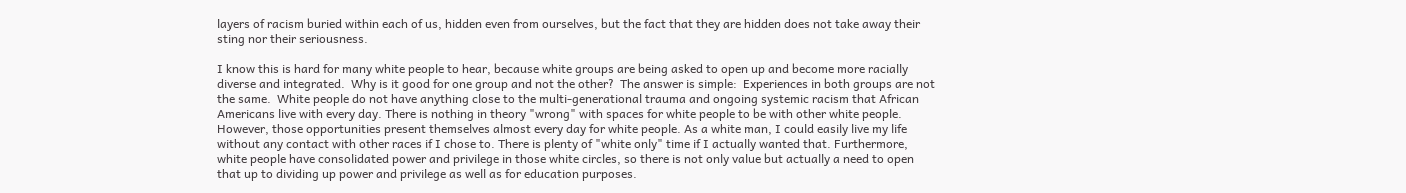layers of racism buried within each of us, hidden even from ourselves, but the fact that they are hidden does not take away their sting nor their seriousness.

I know this is hard for many white people to hear, because white groups are being asked to open up and become more racially diverse and integrated.  Why is it good for one group and not the other?  The answer is simple:  Experiences in both groups are not the same.  White people do not have anything close to the multi-generational trauma and ongoing systemic racism that African Americans live with every day. There is nothing in theory "wrong" with spaces for white people to be with other white people. However, those opportunities present themselves almost every day for white people. As a white man, I could easily live my life without any contact with other races if I chose to. There is plenty of "white only" time if I actually wanted that. Furthermore, white people have consolidated power and privilege in those white circles, so there is not only value but actually a need to open that up to dividing up power and privilege as well as for education purposes.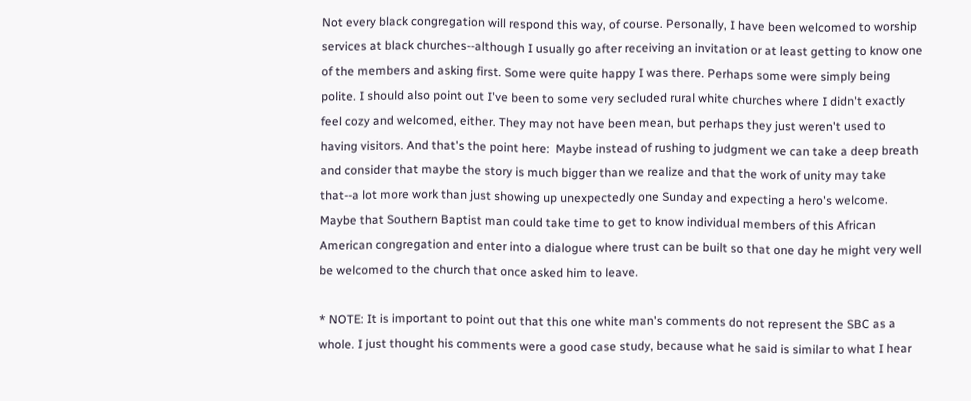Not every black congregation will respond this way, of course. Personally, I have been welcomed to worship services at black churches--although I usually go after receiving an invitation or at least getting to know one of the members and asking first. Some were quite happy I was there. Perhaps some were simply being polite. I should also point out I've been to some very secluded rural white churches where I didn't exactly feel cozy and welcomed, either. They may not have been mean, but perhaps they just weren't used to having visitors. And that's the point here:  Maybe instead of rushing to judgment we can take a deep breath and consider that maybe the story is much bigger than we realize and that the work of unity may take that--a lot more work than just showing up unexpectedly one Sunday and expecting a hero's welcome. Maybe that Southern Baptist man could take time to get to know individual members of this African American congregation and enter into a dialogue where trust can be built so that one day he might very well be welcomed to the church that once asked him to leave.

* NOTE: It is important to point out that this one white man's comments do not represent the SBC as a whole. I just thought his comments were a good case study, because what he said is similar to what I hear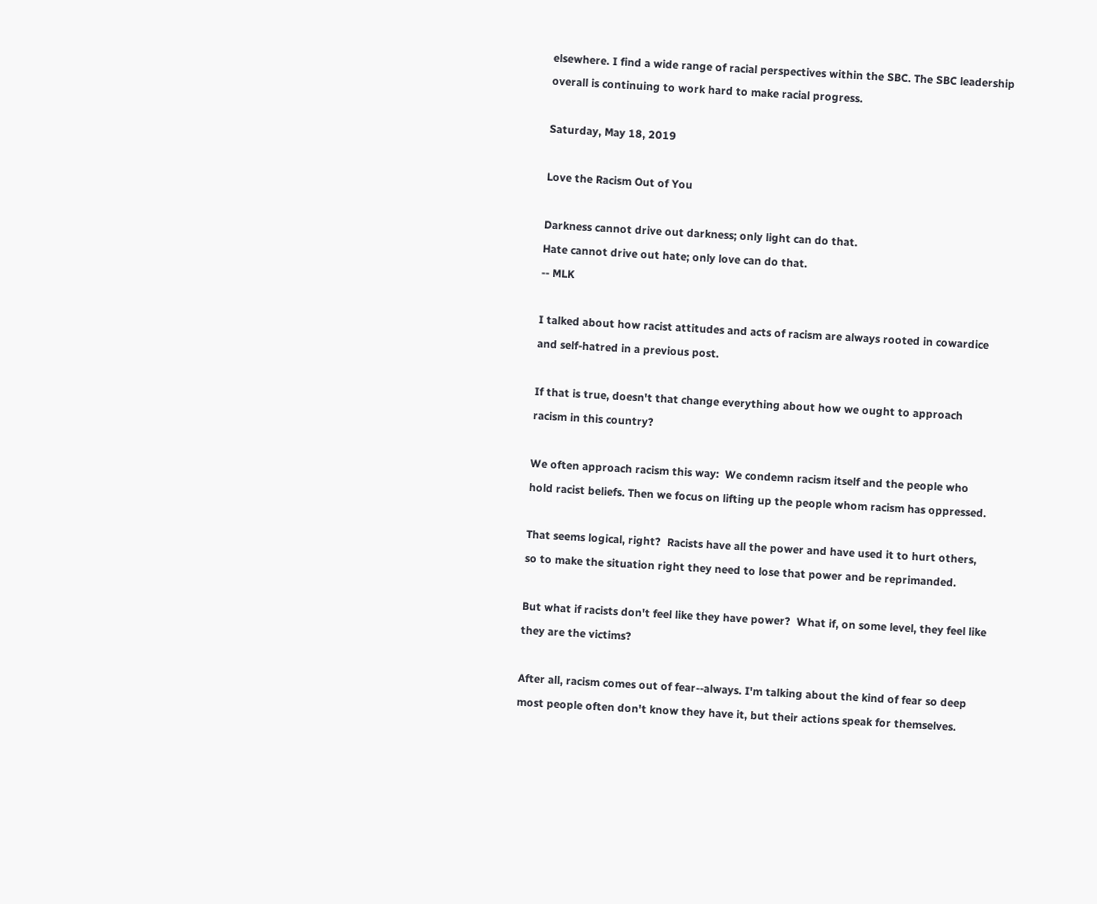elsewhere. I find a wide range of racial perspectives within the SBC. The SBC leadership overall is continuing to work hard to make racial progress.

Saturday, May 18, 2019

Love the Racism Out of You

Darkness cannot drive out darkness; only light can do that.
Hate cannot drive out hate; only love can do that.
-- MLK

I talked about how racist attitudes and acts of racism are always rooted in cowardice and self-hatred in a previous post.

If that is true, doesn't that change everything about how we ought to approach racism in this country?

We often approach racism this way:  We condemn racism itself and the people who hold racist beliefs. Then we focus on lifting up the people whom racism has oppressed.

That seems logical, right?  Racists have all the power and have used it to hurt others, so to make the situation right they need to lose that power and be reprimanded.

But what if racists don't feel like they have power?  What if, on some level, they feel like they are the victims?

After all, racism comes out of fear--always. I'm talking about the kind of fear so deep most people often don't know they have it, but their actions speak for themselves.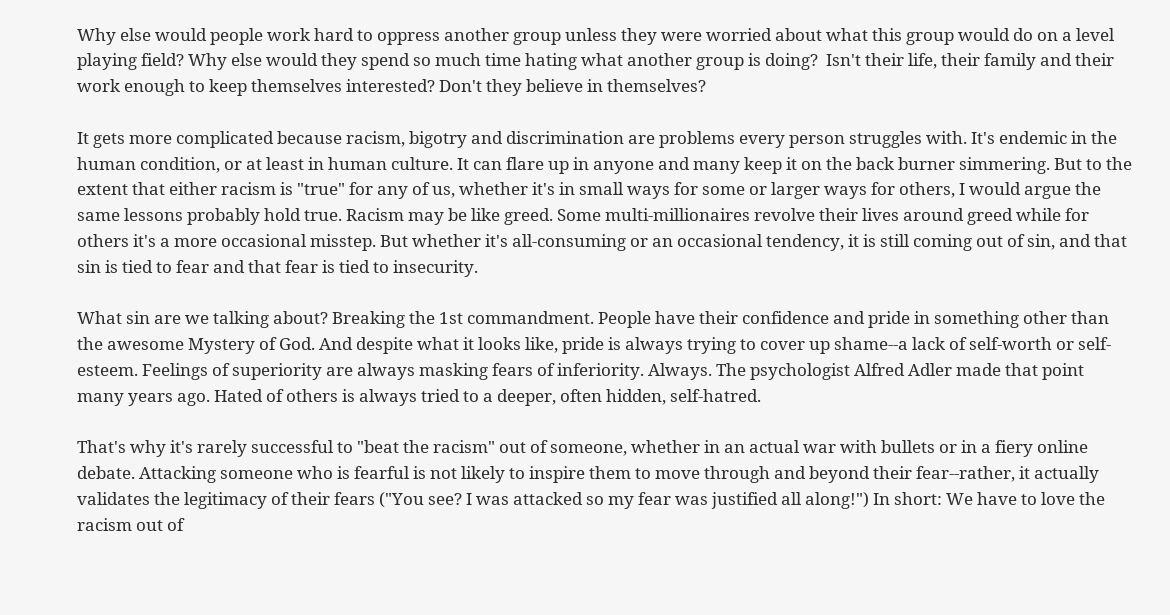Why else would people work hard to oppress another group unless they were worried about what this group would do on a level playing field? Why else would they spend so much time hating what another group is doing?  Isn't their life, their family and their work enough to keep themselves interested? Don't they believe in themselves?

It gets more complicated because racism, bigotry and discrimination are problems every person struggles with. It's endemic in the human condition, or at least in human culture. It can flare up in anyone and many keep it on the back burner simmering. But to the extent that either racism is "true" for any of us, whether it's in small ways for some or larger ways for others, I would argue the same lessons probably hold true. Racism may be like greed. Some multi-millionaires revolve their lives around greed while for others it's a more occasional misstep. But whether it's all-consuming or an occasional tendency, it is still coming out of sin, and that sin is tied to fear and that fear is tied to insecurity.

What sin are we talking about? Breaking the 1st commandment. People have their confidence and pride in something other than the awesome Mystery of God. And despite what it looks like, pride is always trying to cover up shame--a lack of self-worth or self-esteem. Feelings of superiority are always masking fears of inferiority. Always. The psychologist Alfred Adler made that point many years ago. Hated of others is always tried to a deeper, often hidden, self-hatred.

That's why it's rarely successful to "beat the racism" out of someone, whether in an actual war with bullets or in a fiery online debate. Attacking someone who is fearful is not likely to inspire them to move through and beyond their fear--rather, it actually validates the legitimacy of their fears ("You see? I was attacked so my fear was justified all along!") In short: We have to love the racism out of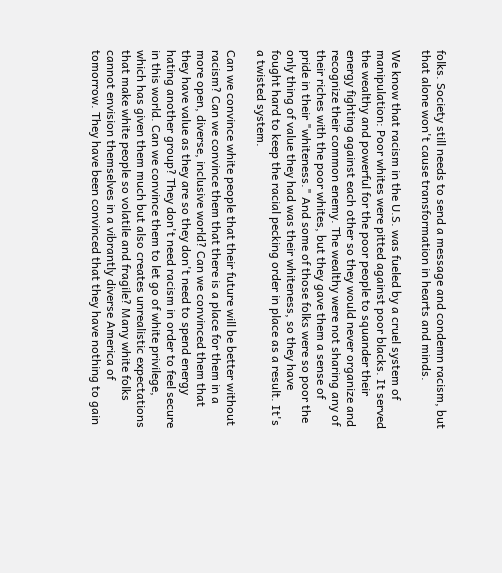folks. Society still needs to send a message and condemn racism, but that alone won't cause transformation in hearts and minds.

We know that racism in the U.S. was fueled by a cruel system of manipulation: Poor whites were pitted against poor blacks. It served the wealthy and powerful for the poor people to squander their energy fighting against each other so they would never organize and recognize their common enemy. The wealthy were not sharing any of their riches with the poor whites, but they gave them a sense of pride in their "whiteness." And some of those folks were so poor the only thing of value they had was their whiteness, so they have fought hard to keep the racial pecking order in place as a result. It's a twisted system.

Can we convince white people that their future will be better without racism? Can we convince them that there is a place for them in a more open, diverse, inclusive world? Can we convinced them that they have value as they are so they don't need to spend energy hating another group? They don't need racism in order to feel secure in this world. Can we convince them to let go of white privilege, which has given them much but also creates unrealistic expectations that make white people so volatile and fragile? Many white folks cannot envision themselves in a vibrantly diverse America of tomorrow. They have been convinced that they have nothing to gain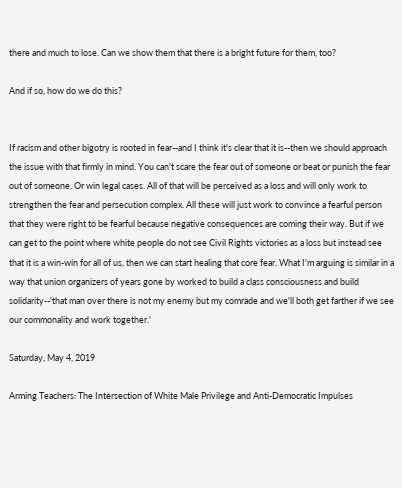there and much to lose. Can we show them that there is a bright future for them, too?

And if so, how do we do this?


If racism and other bigotry is rooted in fear--and I think it's clear that it is--then we should approach the issue with that firmly in mind. You can't scare the fear out of someone or beat or punish the fear out of someone. Or win legal cases. All of that will be perceived as a loss and will only work to strengthen the fear and persecution complex. All these will just work to convince a fearful person that they were right to be fearful because negative consequences are coming their way. But if we can get to the point where white people do not see Civil Rights victories as a loss but instead see that it is a win-win for all of us, then we can start healing that core fear. What I'm arguing is similar in a way that union organizers of years gone by worked to build a class consciousness and build solidarity--'that man over there is not my enemy but my comrade and we'll both get farther if we see our commonality and work together.'

Saturday, May 4, 2019

Arming Teachers: The Intersection of White Male Privilege and Anti-Democratic Impulses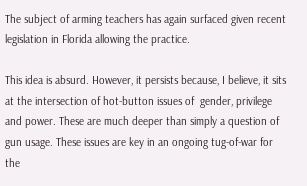The subject of arming teachers has again surfaced given recent legislation in Florida allowing the practice.

This idea is absurd. However, it persists because, I believe, it sits at the intersection of hot-button issues of  gender, privilege and power. These are much deeper than simply a question of gun usage. These issues are key in an ongoing tug-of-war for the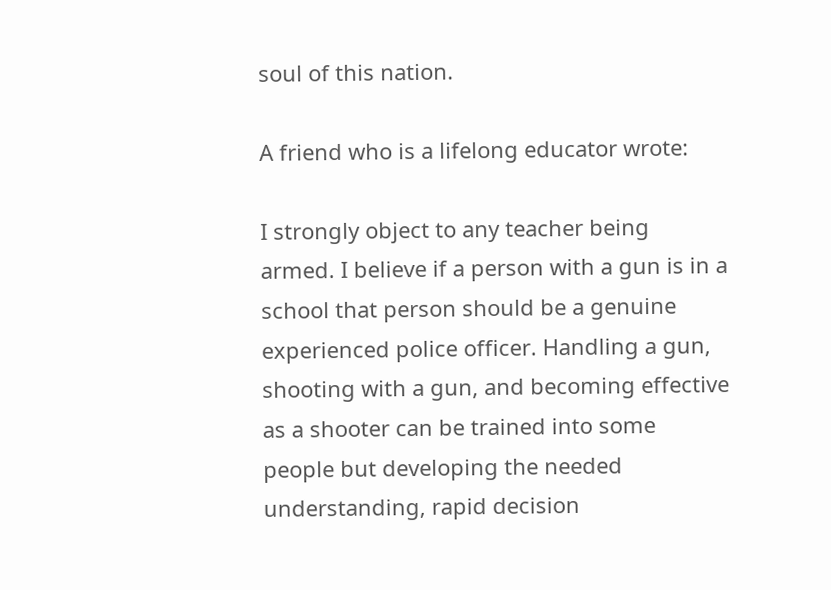soul of this nation.

A friend who is a lifelong educator wrote:

I strongly object to any teacher being armed. I believe if a person with a gun is in a school that person should be a genuine experienced police officer. Handling a gun, shooting with a gun, and becoming effective as a shooter can be trained into some people but developing the needed understanding, rapid decision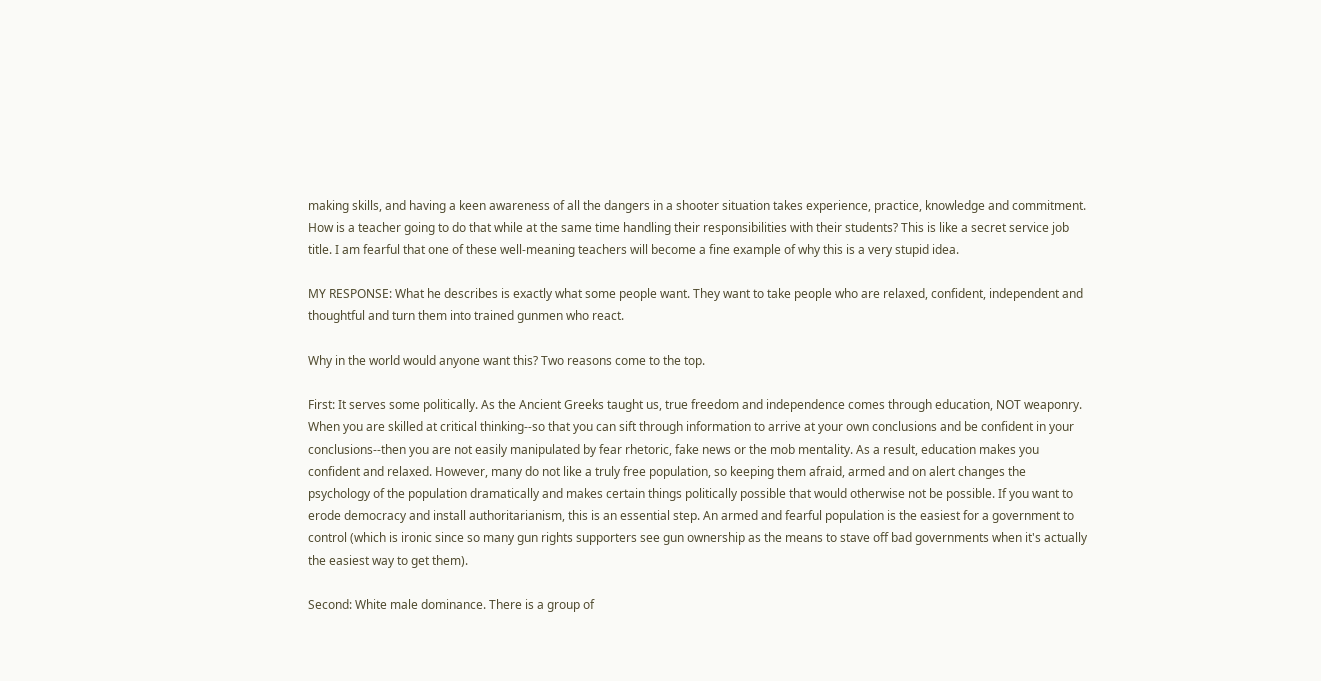making skills, and having a keen awareness of all the dangers in a shooter situation takes experience, practice, knowledge and commitment. How is a teacher going to do that while at the same time handling their responsibilities with their students? This is like a secret service job title. I am fearful that one of these well-meaning teachers will become a fine example of why this is a very stupid idea.

MY RESPONSE: What he describes is exactly what some people want. They want to take people who are relaxed, confident, independent and thoughtful and turn them into trained gunmen who react.

Why in the world would anyone want this? Two reasons come to the top.

First: It serves some politically. As the Ancient Greeks taught us, true freedom and independence comes through education, NOT weaponry. When you are skilled at critical thinking--so that you can sift through information to arrive at your own conclusions and be confident in your conclusions--then you are not easily manipulated by fear rhetoric, fake news or the mob mentality. As a result, education makes you confident and relaxed. However, many do not like a truly free population, so keeping them afraid, armed and on alert changes the psychology of the population dramatically and makes certain things politically possible that would otherwise not be possible. If you want to erode democracy and install authoritarianism, this is an essential step. An armed and fearful population is the easiest for a government to control (which is ironic since so many gun rights supporters see gun ownership as the means to stave off bad governments when it's actually the easiest way to get them).

Second: White male dominance. There is a group of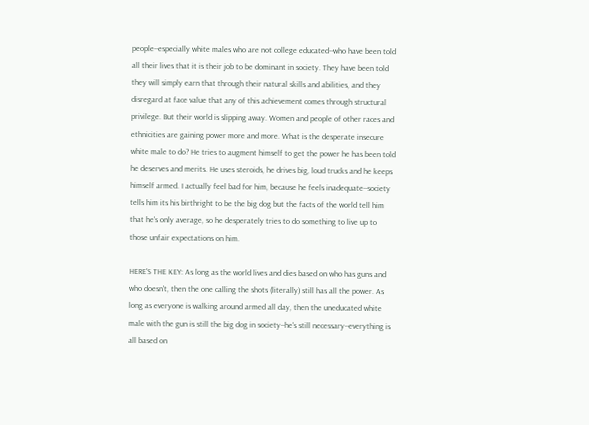people--especially white males who are not college educated--who have been told all their lives that it is their job to be dominant in society. They have been told they will simply earn that through their natural skills and abilities, and they disregard at face value that any of this achievement comes through structural privilege. But their world is slipping away. Women and people of other races and ethnicities are gaining power more and more. What is the desperate insecure white male to do? He tries to augment himself to get the power he has been told he deserves and merits. He uses steroids, he drives big, loud trucks and he keeps himself armed. I actually feel bad for him, because he feels inadequate--society tells him its his birthright to be the big dog but the facts of the world tell him that he's only average, so he desperately tries to do something to live up to those unfair expectations on him.

HERE'S THE KEY: As long as the world lives and dies based on who has guns and who doesn't, then the one calling the shots (literally) still has all the power. As long as everyone is walking around armed all day, then the uneducated white male with the gun is still the big dog in society--he's still necessary--everything is all based on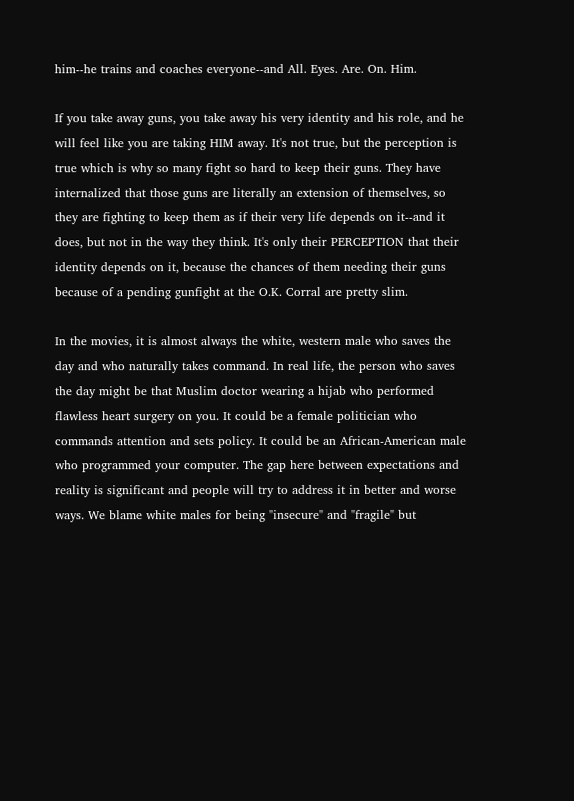him--he trains and coaches everyone--and All. Eyes. Are. On. Him.

If you take away guns, you take away his very identity and his role, and he will feel like you are taking HIM away. It's not true, but the perception is true which is why so many fight so hard to keep their guns. They have internalized that those guns are literally an extension of themselves, so they are fighting to keep them as if their very life depends on it--and it does, but not in the way they think. It's only their PERCEPTION that their identity depends on it, because the chances of them needing their guns because of a pending gunfight at the O.K. Corral are pretty slim.

In the movies, it is almost always the white, western male who saves the day and who naturally takes command. In real life, the person who saves the day might be that Muslim doctor wearing a hijab who performed flawless heart surgery on you. It could be a female politician who commands attention and sets policy. It could be an African-American male who programmed your computer. The gap here between expectations and reality is significant and people will try to address it in better and worse ways. We blame white males for being "insecure" and "fragile" but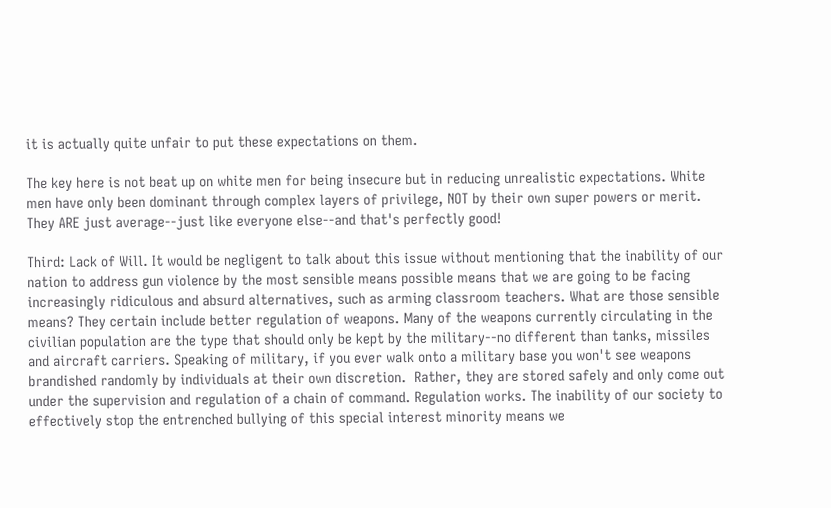it is actually quite unfair to put these expectations on them.

The key here is not beat up on white men for being insecure but in reducing unrealistic expectations. White men have only been dominant through complex layers of privilege, NOT by their own super powers or merit. They ARE just average--just like everyone else--and that's perfectly good!

Third: Lack of Will. It would be negligent to talk about this issue without mentioning that the inability of our nation to address gun violence by the most sensible means possible means that we are going to be facing increasingly ridiculous and absurd alternatives, such as arming classroom teachers. What are those sensible means? They certain include better regulation of weapons. Many of the weapons currently circulating in the civilian population are the type that should only be kept by the military--no different than tanks, missiles and aircraft carriers. Speaking of military, if you ever walk onto a military base you won't see weapons brandished randomly by individuals at their own discretion.  Rather, they are stored safely and only come out under the supervision and regulation of a chain of command. Regulation works. The inability of our society to effectively stop the entrenched bullying of this special interest minority means we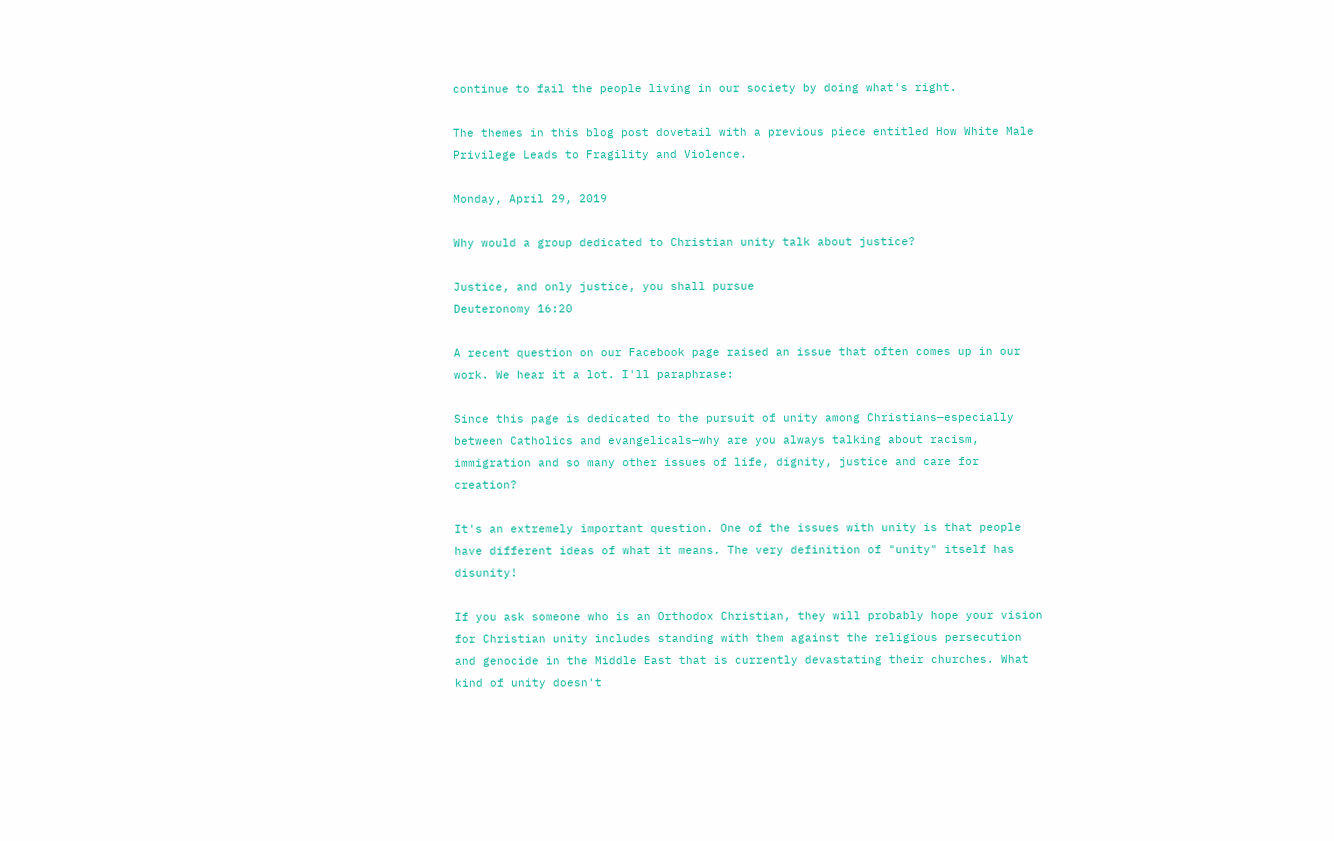continue to fail the people living in our society by doing what's right.

The themes in this blog post dovetail with a previous piece entitled How White Male Privilege Leads to Fragility and Violence.

Monday, April 29, 2019

Why would a group dedicated to Christian unity talk about justice?

Justice, and only justice, you shall pursue
Deuteronomy 16:20

A recent question on our Facebook page raised an issue that often comes up in our work. We hear it a lot. I'll paraphrase:

Since this page is dedicated to the pursuit of unity among Christians—especially between Catholics and evangelicals—why are you always talking about racism, immigration and so many other issues of life, dignity, justice and care for creation?

It's an extremely important question. One of the issues with unity is that people have different ideas of what it means. The very definition of "unity" itself has disunity!

If you ask someone who is an Orthodox Christian, they will probably hope your vision for Christian unity includes standing with them against the religious persecution and genocide in the Middle East that is currently devastating their churches. What kind of unity doesn't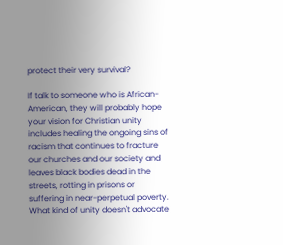protect their very survival?

If talk to someone who is African-American, they will probably hope your vision for Christian unity includes healing the ongoing sins of racism that continues to fracture our churches and our society and leaves black bodies dead in the streets, rotting in prisons or suffering in near-perpetual poverty. What kind of unity doesn't advocate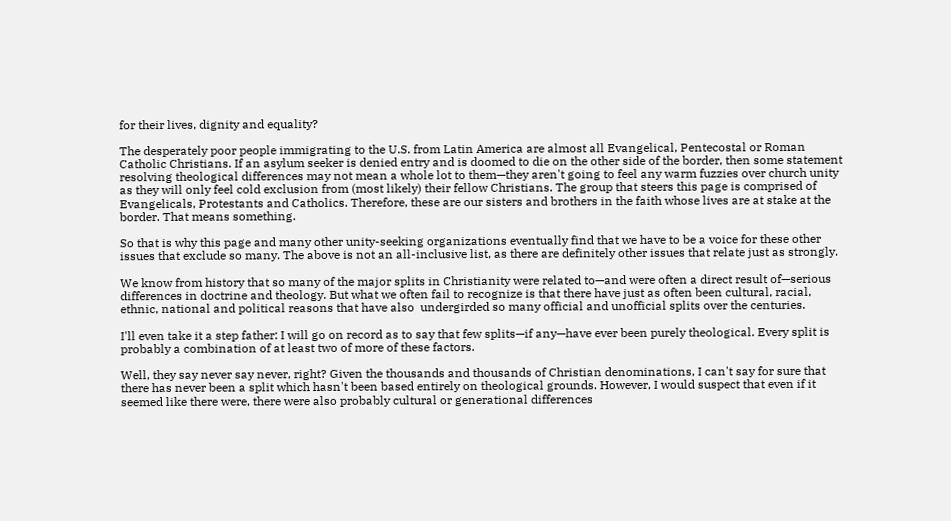for their lives, dignity and equality?

The desperately poor people immigrating to the U.S. from Latin America are almost all Evangelical, Pentecostal or Roman Catholic Christians. If an asylum seeker is denied entry and is doomed to die on the other side of the border, then some statement resolving theological differences may not mean a whole lot to them—they aren't going to feel any warm fuzzies over church unity as they will only feel cold exclusion from (most likely) their fellow Christians. The group that steers this page is comprised of Evangelicals, Protestants and Catholics. Therefore, these are our sisters and brothers in the faith whose lives are at stake at the border. That means something.

So that is why this page and many other unity-seeking organizations eventually find that we have to be a voice for these other issues that exclude so many. The above is not an all-inclusive list, as there are definitely other issues that relate just as strongly.

We know from history that so many of the major splits in Christianity were related to—and were often a direct result of—serious differences in doctrine and theology. But what we often fail to recognize is that there have just as often been cultural, racial, ethnic, national and political reasons that have also  undergirded so many official and unofficial splits over the centuries.

I'll even take it a step father: I will go on record as to say that few splits—if any—have ever been purely theological. Every split is probably a combination of at least two of more of these factors.

Well, they say never say never, right? Given the thousands and thousands of Christian denominations, I can't say for sure that there has never been a split which hasn't been based entirely on theological grounds. However, I would suspect that even if it seemed like there were, there were also probably cultural or generational differences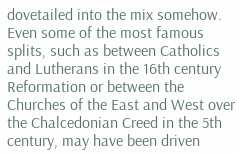dovetailed into the mix somehow. Even some of the most famous splits, such as between Catholics and Lutherans in the 16th century Reformation or between the Churches of the East and West over the Chalcedonian Creed in the 5th century, may have been driven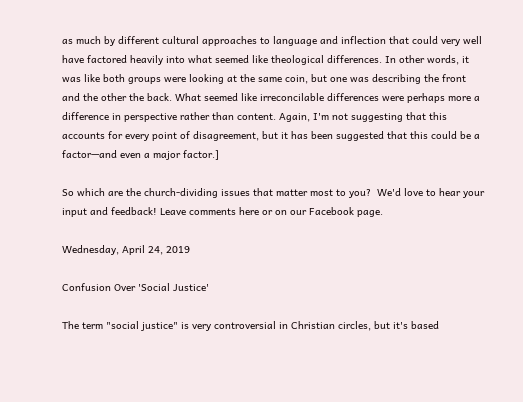as much by different cultural approaches to language and inflection that could very well have factored heavily into what seemed like theological differences. In other words, it was like both groups were looking at the same coin, but one was describing the front and the other the back. What seemed like irreconcilable differences were perhaps more a difference in perspective rather than content. Again, I'm not suggesting that this accounts for every point of disagreement, but it has been suggested that this could be a factor—and even a major factor.]

So which are the church-dividing issues that matter most to you?  We'd love to hear your input and feedback! Leave comments here or on our Facebook page.

Wednesday, April 24, 2019

Confusion Over 'Social Justice'

The term "social justice" is very controversial in Christian circles, but it's based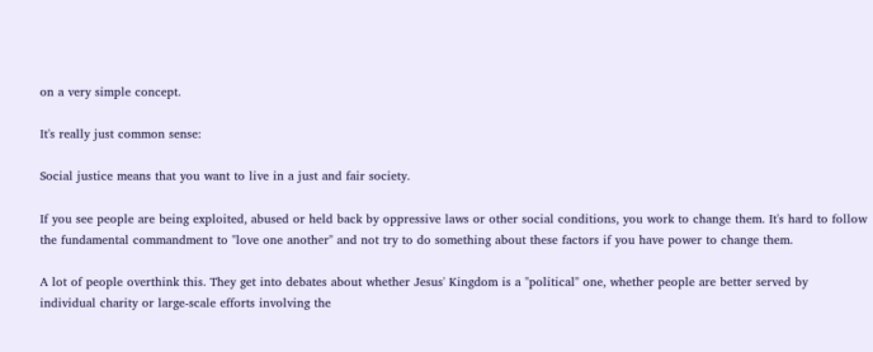on a very simple concept.

It's really just common sense:

Social justice means that you want to live in a just and fair society.

If you see people are being exploited, abused or held back by oppressive laws or other social conditions, you work to change them. It's hard to follow the fundamental commandment to "love one another" and not try to do something about these factors if you have power to change them.

A lot of people overthink this. They get into debates about whether Jesus' Kingdom is a "political" one, whether people are better served by individual charity or large-scale efforts involving the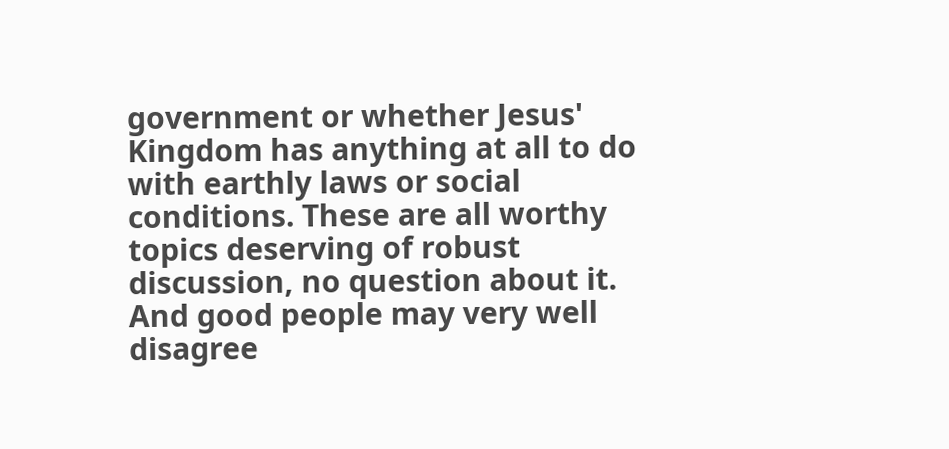government or whether Jesus' Kingdom has anything at all to do with earthly laws or social conditions. These are all worthy topics deserving of robust discussion, no question about it. And good people may very well disagree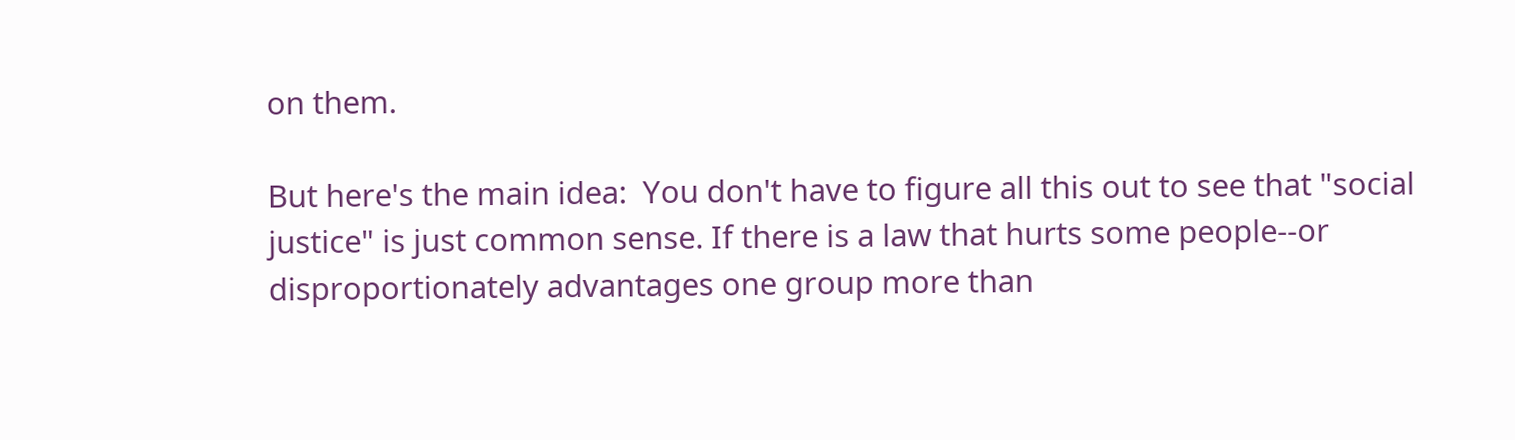on them.

But here's the main idea:  You don't have to figure all this out to see that "social justice" is just common sense. If there is a law that hurts some people--or disproportionately advantages one group more than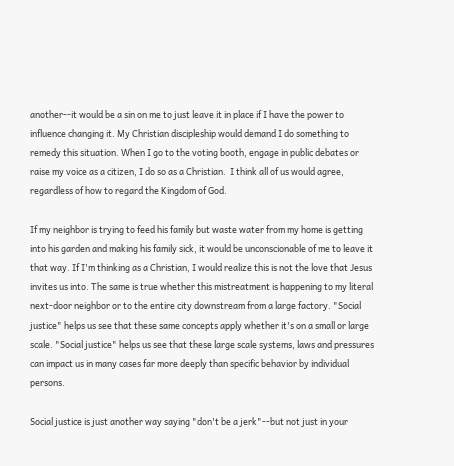another--it would be a sin on me to just leave it in place if I have the power to influence changing it. My Christian discipleship would demand I do something to remedy this situation. When I go to the voting booth, engage in public debates or raise my voice as a citizen, I do so as a Christian.  I think all of us would agree, regardless of how to regard the Kingdom of God.

If my neighbor is trying to feed his family but waste water from my home is getting into his garden and making his family sick, it would be unconscionable of me to leave it that way. If I'm thinking as a Christian, I would realize this is not the love that Jesus invites us into. The same is true whether this mistreatment is happening to my literal next-door neighbor or to the entire city downstream from a large factory. "Social justice" helps us see that these same concepts apply whether it's on a small or large scale. "Social justice" helps us see that these large scale systems, laws and pressures can impact us in many cases far more deeply than specific behavior by individual persons.

Social justice is just another way saying "don't be a jerk"--but not just in your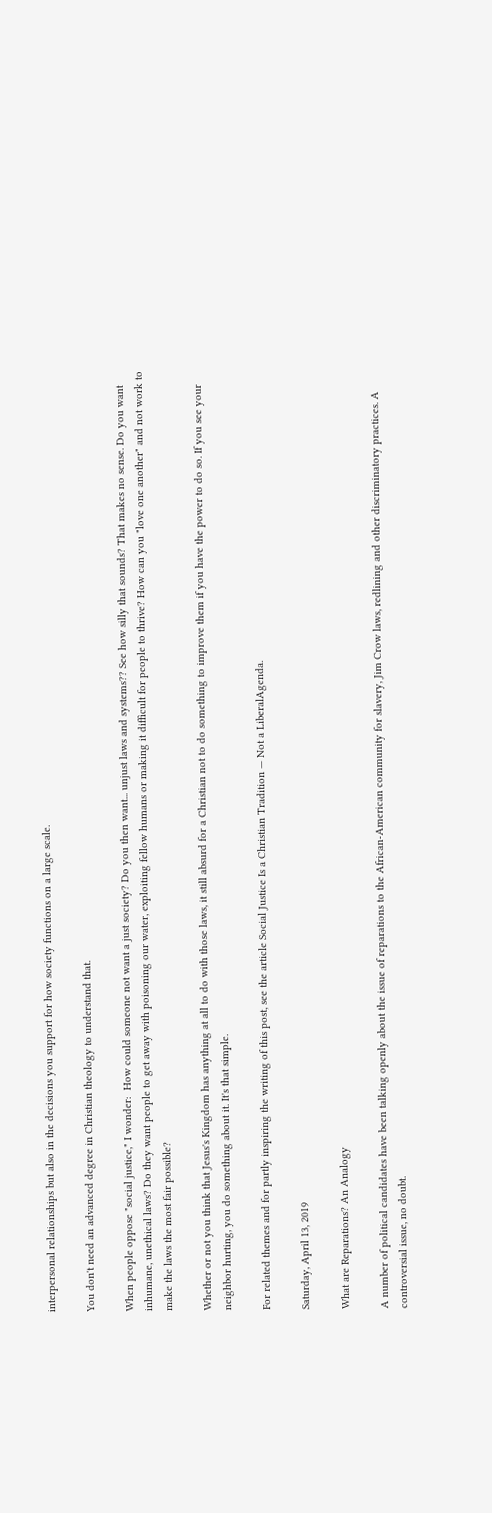interpersonal relationships but also in the decisions you support for how society functions on a large scale.

You don't need an advanced degree in Christian theology to understand that.

When people oppose "social justice," I wonder:  How could someone not want a just society? Do you then want... unjust laws and systems?? See how silly that sounds? That makes no sense. Do you want inhumane, unethical laws? Do they want people to get away with poisoning our water, exploiting fellow humans or making it difficult for people to thrive? How can you "love one another" and not work to make the laws the most fair possible?

Whether or not you think that Jesus's Kingdom has anything at all to do with those laws, it still absurd for a Christian not to do something to improve them if you have the power to do so. If you see your neighbor hurting, you do something about it. It's that simple.

For related themes and for partly inspiring the writing of this post, see the article Social Justice Is a Christian Tradition — Not a LiberalAgenda.

Saturday, April 13, 2019

What are Reparations? An Analogy

A number of political candidates have been talking openly about the issue of reparations to the African-American community for slavery, Jim Crow laws, redlining and other discriminatory practices. A controversial issue, no doubt.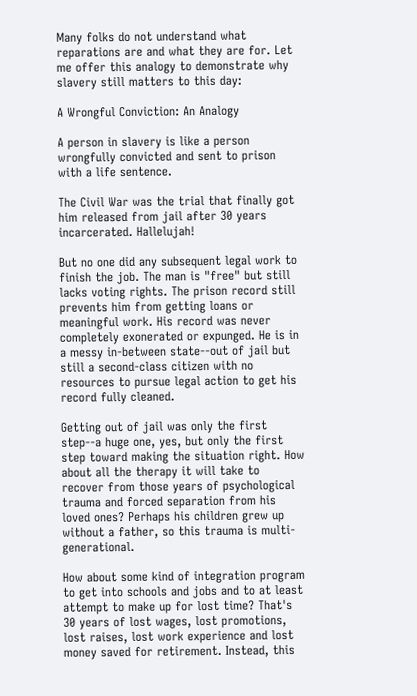Many folks do not understand what reparations are and what they are for. Let me offer this analogy to demonstrate why slavery still matters to this day:

A Wrongful Conviction: An Analogy

A person in slavery is like a person wrongfully convicted and sent to prison with a life sentence.

The Civil War was the trial that finally got him released from jail after 30 years incarcerated. Hallelujah!

But no one did any subsequent legal work to finish the job. The man is "free" but still lacks voting rights. The prison record still prevents him from getting loans or meaningful work. His record was never completely exonerated or expunged. He is in a messy in-between state--out of jail but still a second-class citizen with no resources to pursue legal action to get his record fully cleaned.

Getting out of jail was only the first step--a huge one, yes, but only the first step toward making the situation right. How about all the therapy it will take to recover from those years of psychological trauma and forced separation from his loved ones? Perhaps his children grew up without a father, so this trauma is multi-generational.

How about some kind of integration program to get into schools and jobs and to at least attempt to make up for lost time? That's 30 years of lost wages, lost promotions, lost raises, lost work experience and lost money saved for retirement. Instead, this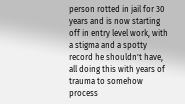person rotted in jail for 30 years and is now starting off in entry level work, with a stigma and a spotty record he shouldn't have, all doing this with years of trauma to somehow process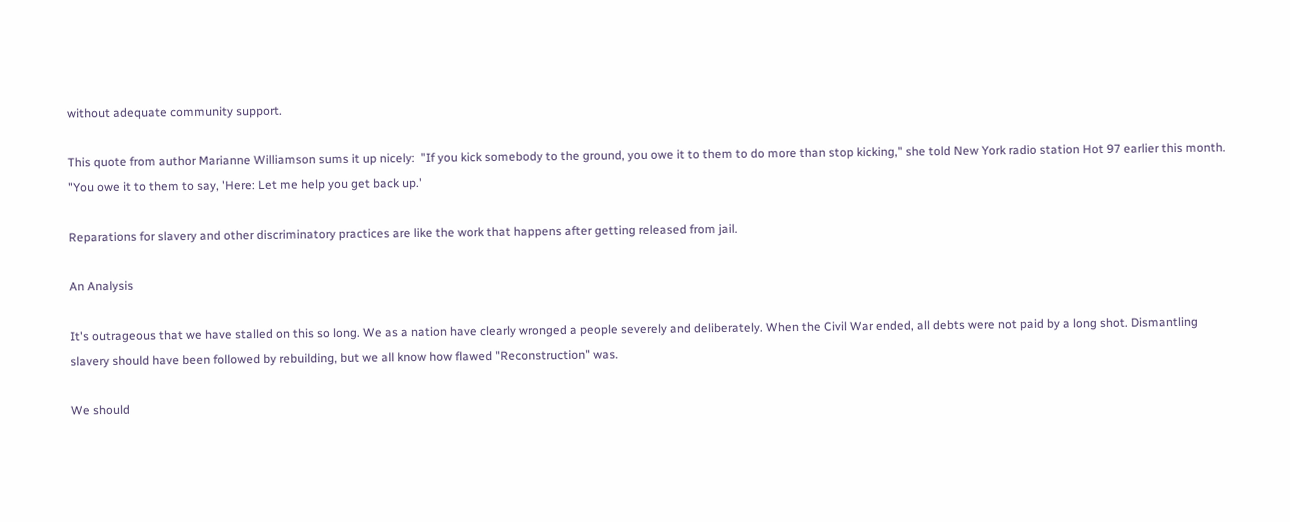without adequate community support.

This quote from author Marianne Williamson sums it up nicely:  "If you kick somebody to the ground, you owe it to them to do more than stop kicking," she told New York radio station Hot 97 earlier this month. "You owe it to them to say, 'Here: Let me help you get back up.'

Reparations for slavery and other discriminatory practices are like the work that happens after getting released from jail.

An Analysis

It's outrageous that we have stalled on this so long. We as a nation have clearly wronged a people severely and deliberately. When the Civil War ended, all debts were not paid by a long shot. Dismantling slavery should have been followed by rebuilding, but we all know how flawed "Reconstruction" was.

We should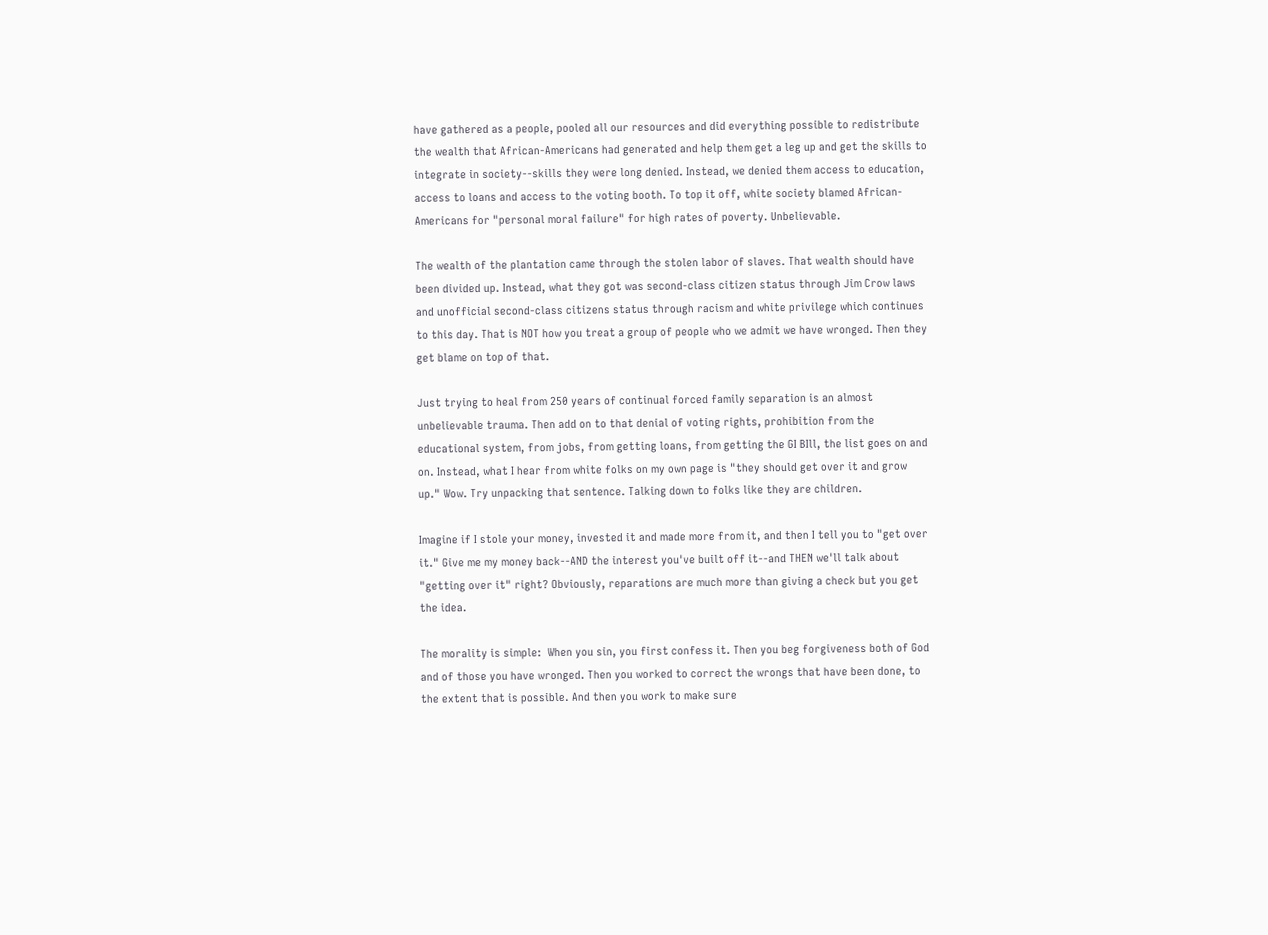have gathered as a people, pooled all our resources and did everything possible to redistribute the wealth that African-Americans had generated and help them get a leg up and get the skills to integrate in society--skills they were long denied. Instead, we denied them access to education, access to loans and access to the voting booth. To top it off, white society blamed African-Americans for "personal moral failure" for high rates of poverty. Unbelievable.

The wealth of the plantation came through the stolen labor of slaves. That wealth should have been divided up. Instead, what they got was second-class citizen status through Jim Crow laws and unofficial second-class citizens status through racism and white privilege which continues to this day. That is NOT how you treat a group of people who we admit we have wronged. Then they get blame on top of that.

Just trying to heal from 250 years of continual forced family separation is an almost unbelievable trauma. Then add on to that denial of voting rights, prohibition from the educational system, from jobs, from getting loans, from getting the GI BIll, the list goes on and on. Instead, what I hear from white folks on my own page is "they should get over it and grow up." Wow. Try unpacking that sentence. Talking down to folks like they are children.

Imagine if I stole your money, invested it and made more from it, and then I tell you to "get over it." Give me my money back--AND the interest you've built off it--and THEN we'll talk about "getting over it" right? Obviously, reparations are much more than giving a check but you get the idea.

The morality is simple:  When you sin, you first confess it. Then you beg forgiveness both of God and of those you have wronged. Then you worked to correct the wrongs that have been done, to the extent that is possible. And then you work to make sure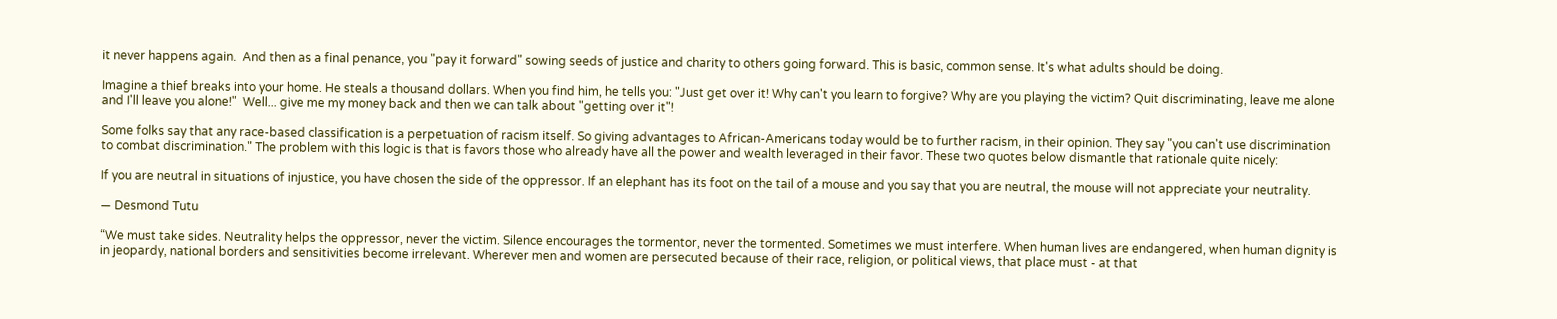it never happens again.  And then as a final penance, you "pay it forward" sowing seeds of justice and charity to others going forward. This is basic, common sense. It's what adults should be doing.

Imagine a thief breaks into your home. He steals a thousand dollars. When you find him, he tells you: "Just get over it! Why can't you learn to forgive? Why are you playing the victim? Quit discriminating, leave me alone and I'll leave you alone!"  Well... give me my money back and then we can talk about "getting over it"!

Some folks say that any race-based classification is a perpetuation of racism itself. So giving advantages to African-Americans today would be to further racism, in their opinion. They say "you can't use discrimination to combat discrimination." The problem with this logic is that is favors those who already have all the power and wealth leveraged in their favor. These two quotes below dismantle that rationale quite nicely:

If you are neutral in situations of injustice, you have chosen the side of the oppressor. If an elephant has its foot on the tail of a mouse and you say that you are neutral, the mouse will not appreciate your neutrality.

― Desmond Tutu

“We must take sides. Neutrality helps the oppressor, never the victim. Silence encourages the tormentor, never the tormented. Sometimes we must interfere. When human lives are endangered, when human dignity is in jeopardy, national borders and sensitivities become irrelevant. Wherever men and women are persecuted because of their race, religion, or political views, that place must - at that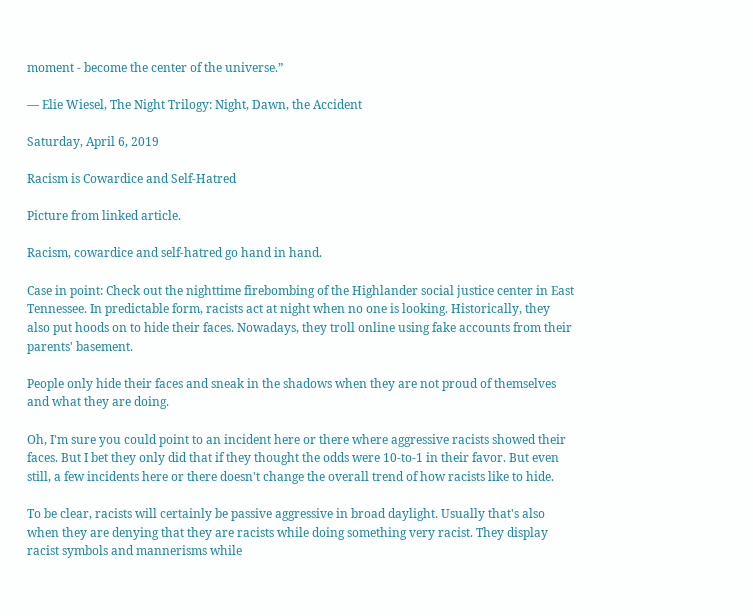moment - become the center of the universe.”

― Elie Wiesel, The Night Trilogy: Night, Dawn, the Accident

Saturday, April 6, 2019

Racism is Cowardice and Self-Hatred

Picture from linked article.

Racism, cowardice and self-hatred go hand in hand.

Case in point: Check out the nighttime firebombing of the Highlander social justice center in East Tennessee. In predictable form, racists act at night when no one is looking. Historically, they also put hoods on to hide their faces. Nowadays, they troll online using fake accounts from their parents' basement.

People only hide their faces and sneak in the shadows when they are not proud of themselves and what they are doing.

Oh, I'm sure you could point to an incident here or there where aggressive racists showed their faces. But I bet they only did that if they thought the odds were 10-to-1 in their favor. But even still, a few incidents here or there doesn't change the overall trend of how racists like to hide.

To be clear, racists will certainly be passive aggressive in broad daylight. Usually that's also when they are denying that they are racists while doing something very racist. They display racist symbols and mannerisms while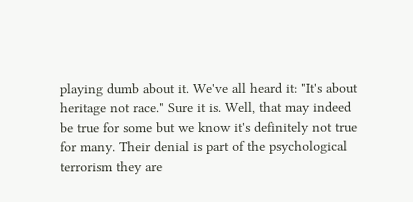playing dumb about it. We've all heard it: "It's about heritage not race." Sure it is. Well, that may indeed be true for some but we know it's definitely not true for many. Their denial is part of the psychological terrorism they are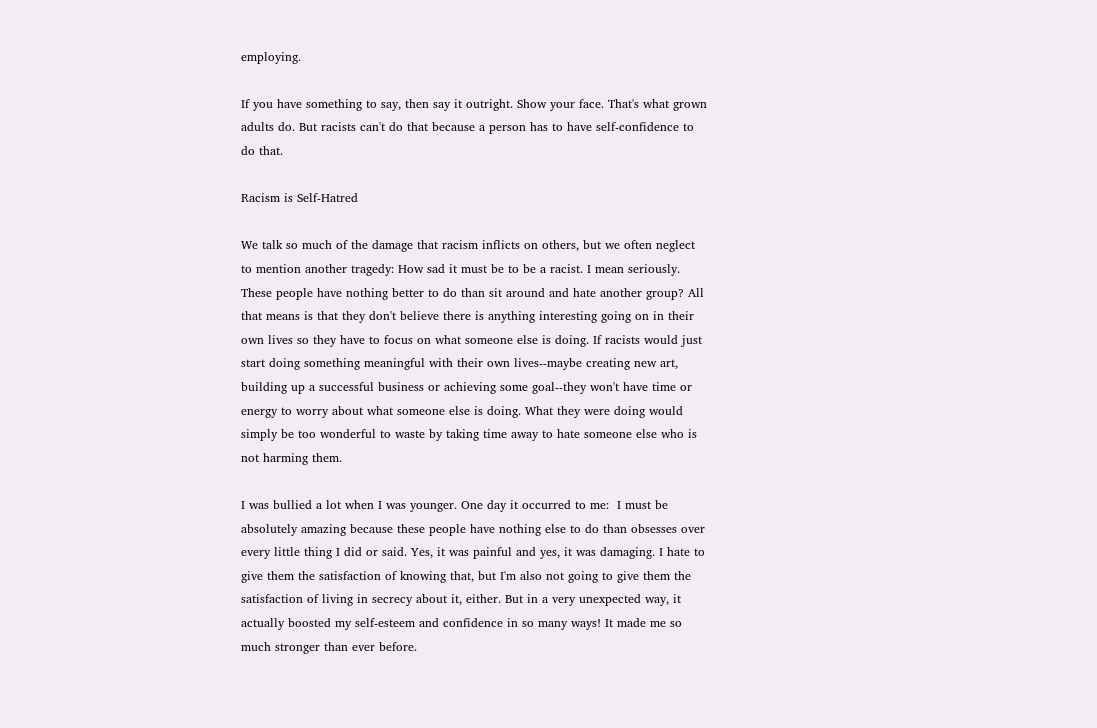employing.

If you have something to say, then say it outright. Show your face. That's what grown adults do. But racists can't do that because a person has to have self-confidence to do that.

Racism is Self-Hatred

We talk so much of the damage that racism inflicts on others, but we often neglect to mention another tragedy: How sad it must be to be a racist. I mean seriously. These people have nothing better to do than sit around and hate another group? All that means is that they don't believe there is anything interesting going on in their own lives so they have to focus on what someone else is doing. If racists would just start doing something meaningful with their own lives--maybe creating new art, building up a successful business or achieving some goal--they won't have time or energy to worry about what someone else is doing. What they were doing would simply be too wonderful to waste by taking time away to hate someone else who is not harming them.

I was bullied a lot when I was younger. One day it occurred to me:  I must be absolutely amazing because these people have nothing else to do than obsesses over every little thing I did or said. Yes, it was painful and yes, it was damaging. I hate to give them the satisfaction of knowing that, but I'm also not going to give them the satisfaction of living in secrecy about it, either. But in a very unexpected way, it actually boosted my self-esteem and confidence in so many ways! It made me so much stronger than ever before.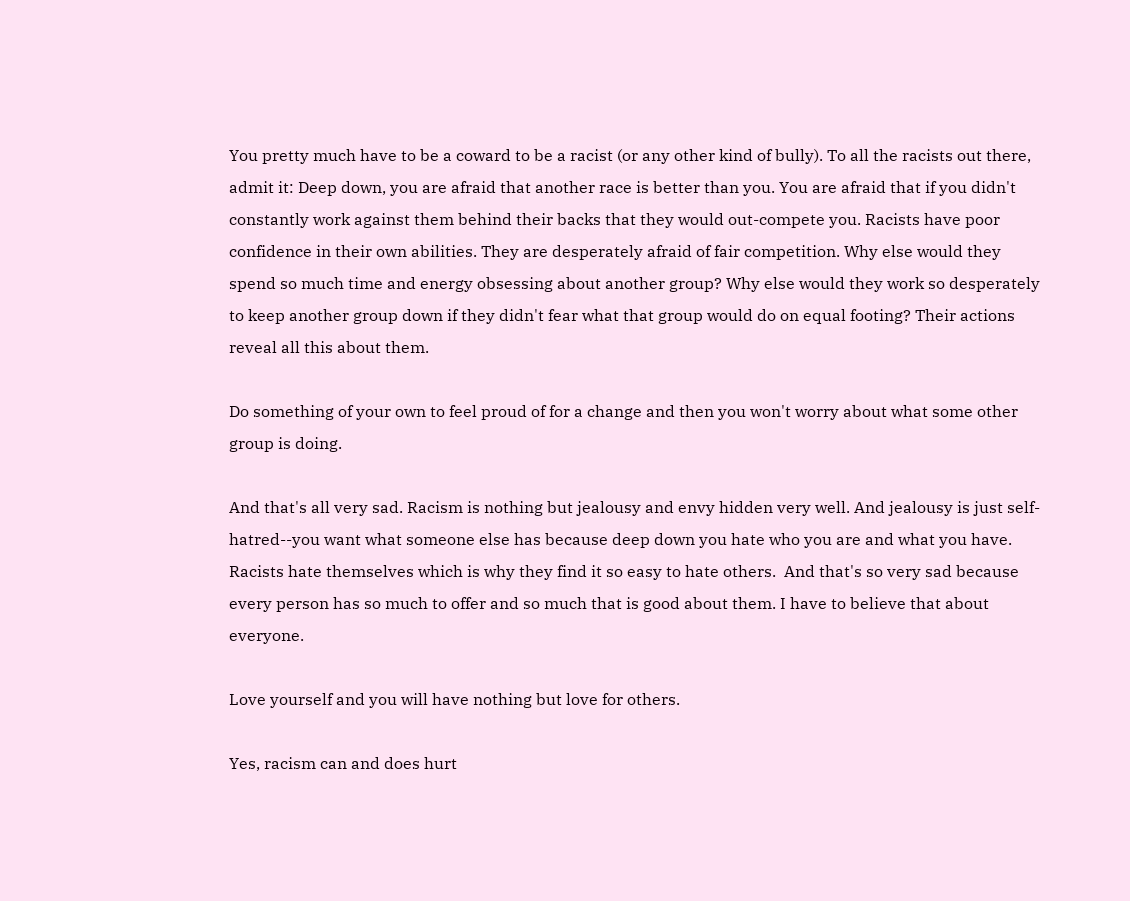You pretty much have to be a coward to be a racist (or any other kind of bully). To all the racists out there, admit it: Deep down, you are afraid that another race is better than you. You are afraid that if you didn't constantly work against them behind their backs that they would out-compete you. Racists have poor confidence in their own abilities. They are desperately afraid of fair competition. Why else would they spend so much time and energy obsessing about another group? Why else would they work so desperately to keep another group down if they didn't fear what that group would do on equal footing? Their actions reveal all this about them.

Do something of your own to feel proud of for a change and then you won't worry about what some other group is doing.

And that's all very sad. Racism is nothing but jealousy and envy hidden very well. And jealousy is just self-hatred--you want what someone else has because deep down you hate who you are and what you have. Racists hate themselves which is why they find it so easy to hate others.  And that's so very sad because every person has so much to offer and so much that is good about them. I have to believe that about everyone.

Love yourself and you will have nothing but love for others.

Yes, racism can and does hurt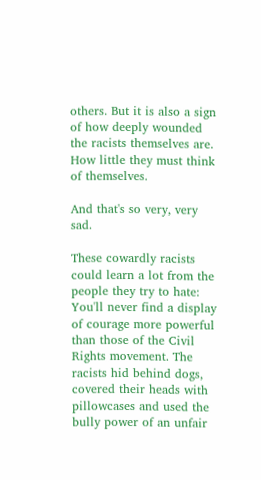others. But it is also a sign of how deeply wounded the racists themselves are. How little they must think of themselves.

And that's so very, very sad.

These cowardly racists could learn a lot from the people they try to hate: You'll never find a display of courage more powerful than those of the Civil Rights movement. The racists hid behind dogs, covered their heads with pillowcases and used the bully power of an unfair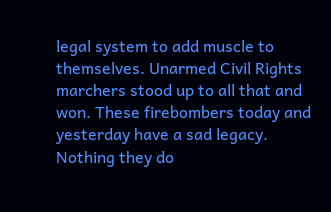legal system to add muscle to themselves. Unarmed Civil Rights marchers stood up to all that and won. These firebombers today and yesterday have a sad legacy. Nothing they do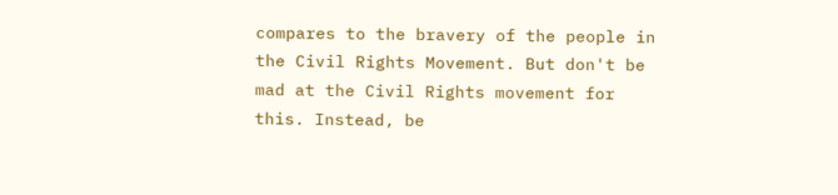compares to the bravery of the people in the Civil Rights Movement. But don't be mad at the Civil Rights movement for this. Instead, be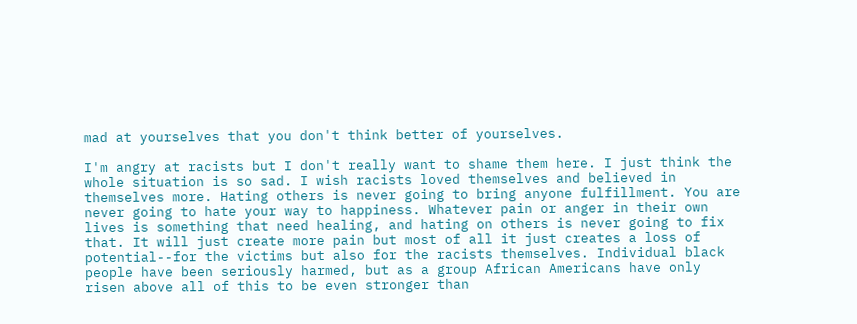mad at yourselves that you don't think better of yourselves.

I'm angry at racists but I don't really want to shame them here. I just think the whole situation is so sad. I wish racists loved themselves and believed in themselves more. Hating others is never going to bring anyone fulfillment. You are never going to hate your way to happiness. Whatever pain or anger in their own lives is something that need healing, and hating on others is never going to fix that. It will just create more pain but most of all it just creates a loss of potential--for the victims but also for the racists themselves. Individual black people have been seriously harmed, but as a group African Americans have only risen above all of this to be even stronger than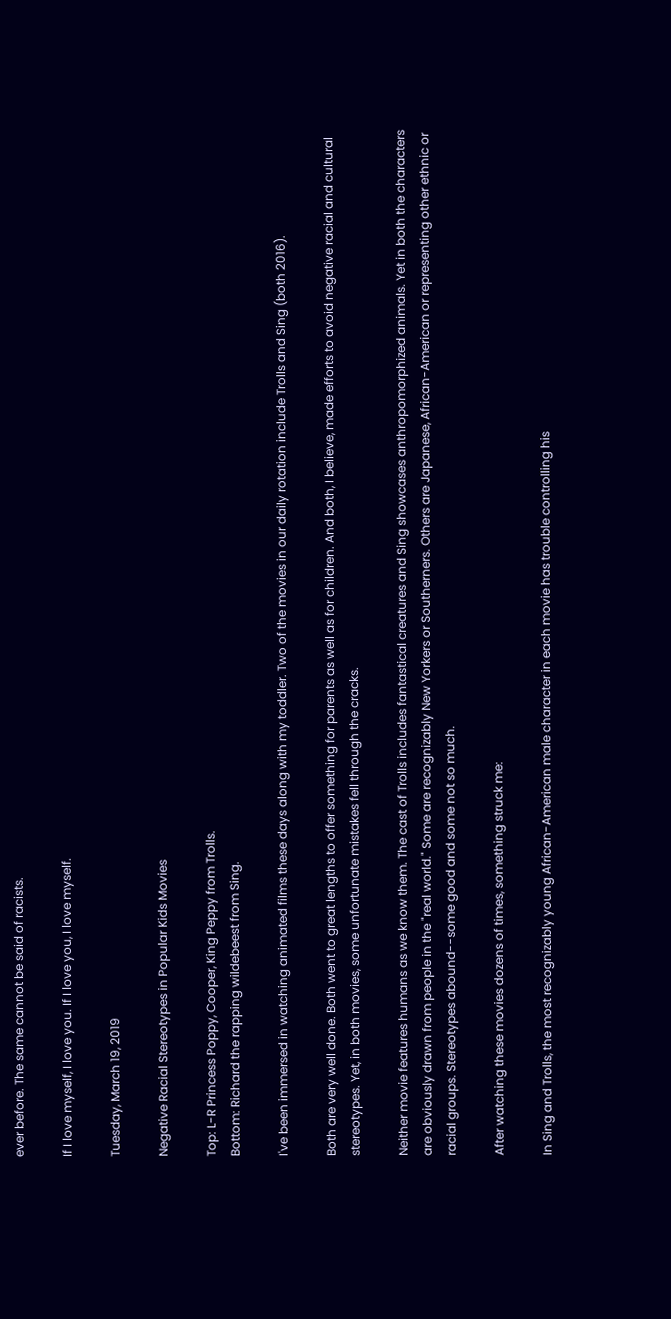ever before. The same cannot be said of racists.

If I love myself, I love you. If I love you, I love myself.

Tuesday, March 19, 2019

Negative Racial Stereotypes in Popular Kids Movies

Top: L-R Princess Poppy, Cooper, King Peppy from Trolls.
Bottom: Richard the rapping wildebeest from Sing.

I've been immersed in watching animated films these days along with my toddler. Two of the movies in our daily rotation include Trolls and Sing (both 2016).

Both are very well done. Both went to great lengths to offer something for parents as well as for children. And both, I believe, made efforts to avoid negative racial and cultural stereotypes. Yet, in both movies, some unfortunate mistakes fell through the cracks.

Neither movie features humans as we know them. The cast of Trolls includes fantastical creatures and Sing showcases anthropomorphized animals. Yet in both the characters are obviously drawn from people in the "real world." Some are recognizably New Yorkers or Southerners. Others are Japanese, African-American or representing other ethnic or racial groups. Stereotypes abound--some good and some not so much.

After watching these movies dozens of times, something struck me:

In Sing and Trolls, the most recognizably young African-American male character in each movie has trouble controlling his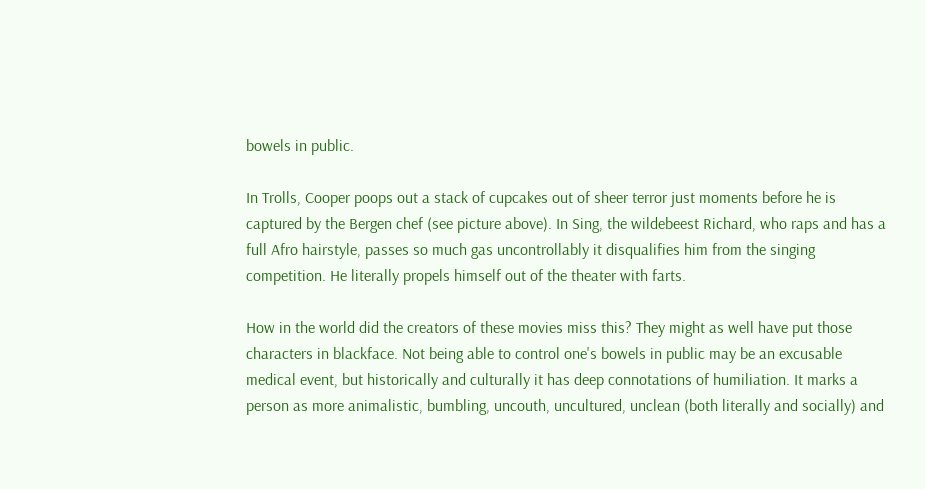bowels in public.

In Trolls, Cooper poops out a stack of cupcakes out of sheer terror just moments before he is captured by the Bergen chef (see picture above). In Sing, the wildebeest Richard, who raps and has a full Afro hairstyle, passes so much gas uncontrollably it disqualifies him from the singing competition. He literally propels himself out of the theater with farts.

How in the world did the creators of these movies miss this? They might as well have put those characters in blackface. Not being able to control one's bowels in public may be an excusable medical event, but historically and culturally it has deep connotations of humiliation. It marks a person as more animalistic, bumbling, uncouth, uncultured, unclean (both literally and socially) and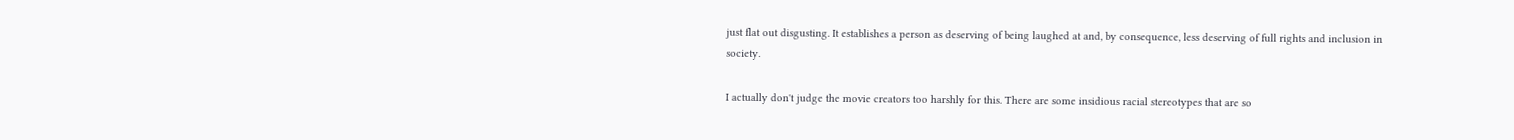just flat out disgusting. It establishes a person as deserving of being laughed at and, by consequence, less deserving of full rights and inclusion in society.

I actually don't judge the movie creators too harshly for this. There are some insidious racial stereotypes that are so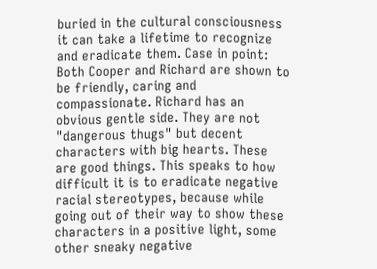buried in the cultural consciousness it can take a lifetime to recognize and eradicate them. Case in point: Both Cooper and Richard are shown to be friendly, caring and compassionate. Richard has an obvious gentle side. They are not "dangerous thugs" but decent characters with big hearts. These are good things. This speaks to how difficult it is to eradicate negative racial stereotypes, because while going out of their way to show these characters in a positive light, some other sneaky negative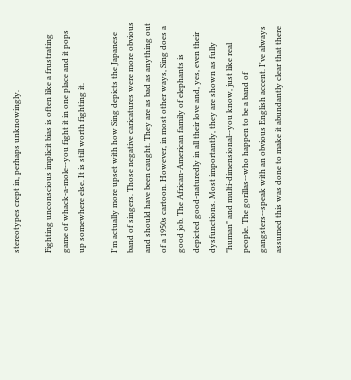stereotypes crept in, perhaps unknowingly.

Fighting unconscious implicit bias is often like a frustrating game of whack-a-mole--you fight it in one place and it pops up somewhere else. It is still worth fighting it.

I'm actually more upset with how Sing depicts the Japanese band of singers. Those negative caricatures were more obvious and should have been caught. They are as bad as anything out of a 1950s cartoon. However, in most other ways, Sing does a good job. The African-American family of elephants is depicted good-naturedly in all their love and, yes, even their dysfunctions. Most importantly, they are shown as fully "human" and multi-dimensional--you know, just like real people. The gorillas--who happen to be a band of gangsters--speak with an obvious English accent. I've always assumed this was done to make it abundantly clear that there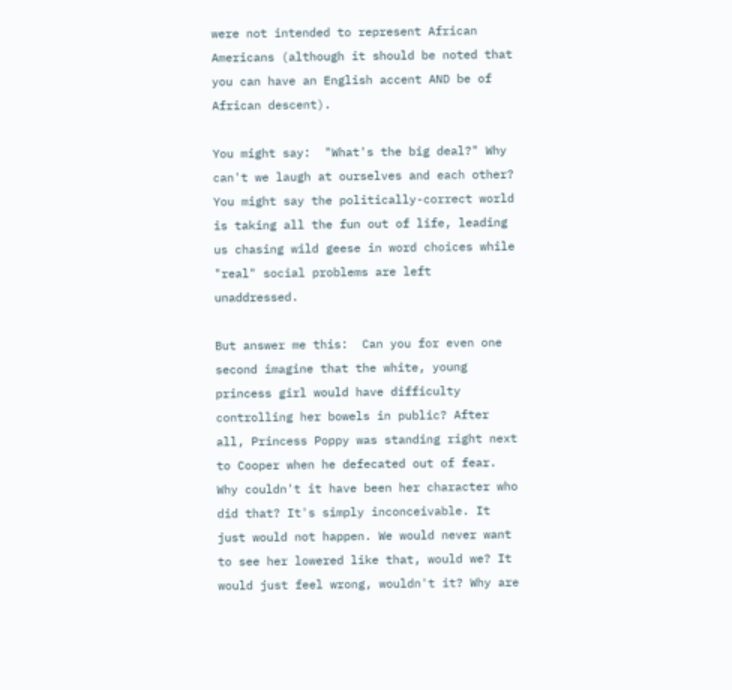were not intended to represent African Americans (although it should be noted that you can have an English accent AND be of African descent).

You might say:  "What's the big deal?" Why can't we laugh at ourselves and each other? You might say the politically-correct world is taking all the fun out of life, leading us chasing wild geese in word choices while "real" social problems are left unaddressed.

But answer me this:  Can you for even one second imagine that the white, young princess girl would have difficulty controlling her bowels in public? After all, Princess Poppy was standing right next to Cooper when he defecated out of fear. Why couldn't it have been her character who did that? It's simply inconceivable. It just would not happen. We would never want to see her lowered like that, would we? It would just feel wrong, wouldn't it? Why are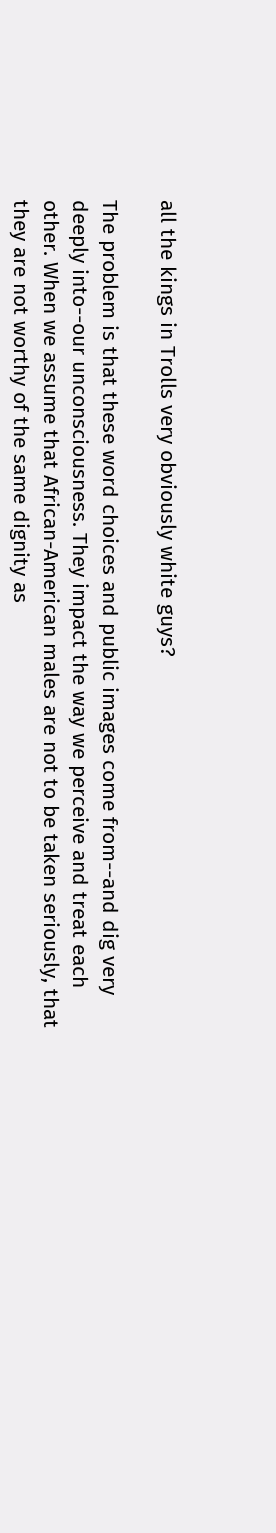all the kings in Trolls very obviously white guys?

The problem is that these word choices and public images come from--and dig very deeply into--our unconsciousness. They impact the way we perceive and treat each other. When we assume that African-American males are not to be taken seriously, that they are not worthy of the same dignity as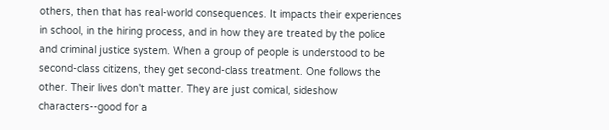others, then that has real-world consequences. It impacts their experiences in school, in the hiring process, and in how they are treated by the police and criminal justice system. When a group of people is understood to be second-class citizens, they get second-class treatment. One follows the other. Their lives don't matter. They are just comical, sideshow characters--good for a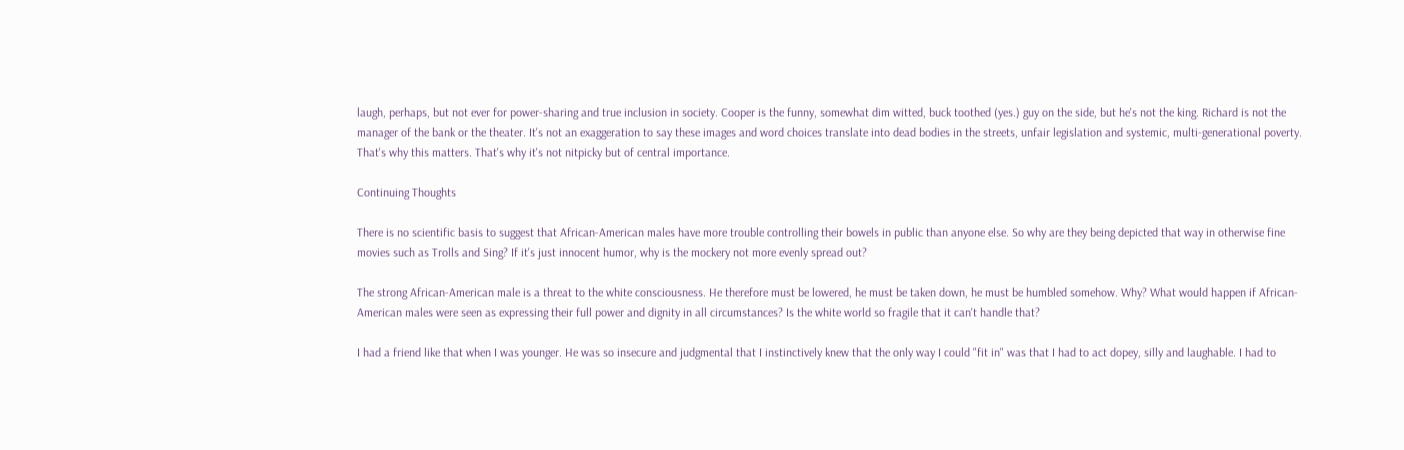laugh, perhaps, but not ever for power-sharing and true inclusion in society. Cooper is the funny, somewhat dim witted, buck toothed (yes.) guy on the side, but he's not the king. Richard is not the manager of the bank or the theater. It's not an exaggeration to say these images and word choices translate into dead bodies in the streets, unfair legislation and systemic, multi-generational poverty. That's why this matters. That's why it's not nitpicky but of central importance.

Continuing Thoughts

There is no scientific basis to suggest that African-American males have more trouble controlling their bowels in public than anyone else. So why are they being depicted that way in otherwise fine movies such as Trolls and Sing? If it's just innocent humor, why is the mockery not more evenly spread out?

The strong African-American male is a threat to the white consciousness. He therefore must be lowered, he must be taken down, he must be humbled somehow. Why? What would happen if African-American males were seen as expressing their full power and dignity in all circumstances? Is the white world so fragile that it can't handle that?

I had a friend like that when I was younger. He was so insecure and judgmental that I instinctively knew that the only way I could "fit in" was that I had to act dopey, silly and laughable. I had to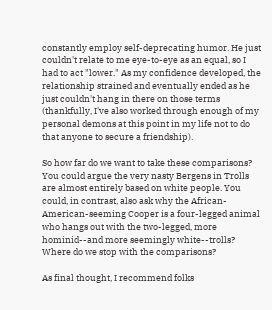constantly employ self-deprecating humor. He just couldn't relate to me eye-to-eye as an equal, so I had to act "lower." As my confidence developed, the relationship strained and eventually ended as he just couldn't hang in there on those terms (thankfully, I've also worked through enough of my personal demons at this point in my life not to do that anyone to secure a friendship).

So how far do we want to take these comparisons? You could argue the very nasty Bergens in Trolls are almost entirely based on white people. You could, in contrast, also ask why the African-American-seeming Cooper is a four-legged animal who hangs out with the two-legged, more hominid--and more seemingly white--trolls? Where do we stop with the comparisons?

As final thought, I recommend folks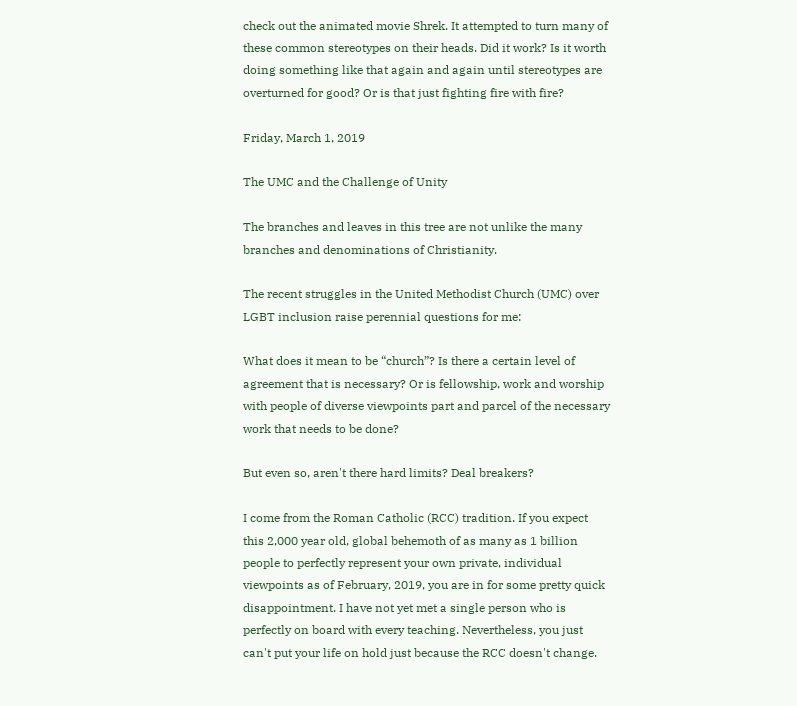check out the animated movie Shrek. It attempted to turn many of these common stereotypes on their heads. Did it work? Is it worth doing something like that again and again until stereotypes are overturned for good? Or is that just fighting fire with fire?

Friday, March 1, 2019

The UMC and the Challenge of Unity

The branches and leaves in this tree are not unlike the many
branches and denominations of Christianity.

The recent struggles in the United Methodist Church (UMC) over LGBT inclusion raise perennial questions for me:

What does it mean to be “church”? Is there a certain level of agreement that is necessary? Or is fellowship, work and worship with people of diverse viewpoints part and parcel of the necessary work that needs to be done?

But even so, aren't there hard limits? Deal breakers?

I come from the Roman Catholic (RCC) tradition. If you expect this 2,000 year old, global behemoth of as many as 1 billion people to perfectly represent your own private, individual viewpoints as of February, 2019, you are in for some pretty quick disappointment. I have not yet met a single person who is perfectly on board with every teaching. Nevertheless, you just can't put your life on hold just because the RCC doesn't change.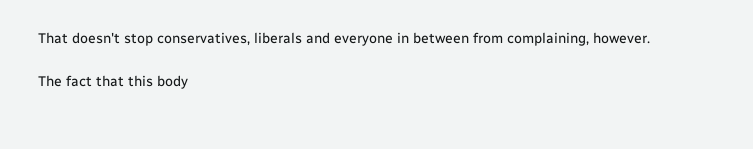That doesn't stop conservatives, liberals and everyone in between from complaining, however.

The fact that this body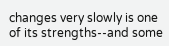changes very slowly is one of its strengths--and some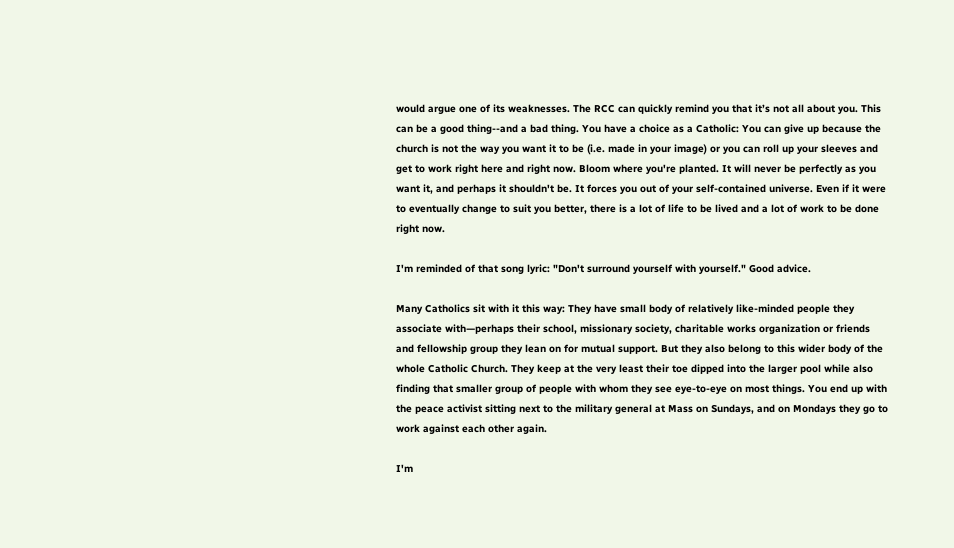would argue one of its weaknesses. The RCC can quickly remind you that it’s not all about you. This can be a good thing--and a bad thing. You have a choice as a Catholic: You can give up because the church is not the way you want it to be (i.e. made in your image) or you can roll up your sleeves and get to work right here and right now. Bloom where you're planted. It will never be perfectly as you want it, and perhaps it shouldn't be. It forces you out of your self-contained universe. Even if it were to eventually change to suit you better, there is a lot of life to be lived and a lot of work to be done right now.

I'm reminded of that song lyric: "Don't surround yourself with yourself." Good advice.

Many Catholics sit with it this way: They have small body of relatively like-minded people they associate with—perhaps their school, missionary society, charitable works organization or friends and fellowship group they lean on for mutual support. But they also belong to this wider body of the whole Catholic Church. They keep at the very least their toe dipped into the larger pool while also finding that smaller group of people with whom they see eye-to-eye on most things. You end up with the peace activist sitting next to the military general at Mass on Sundays, and on Mondays they go to work against each other again.

I'm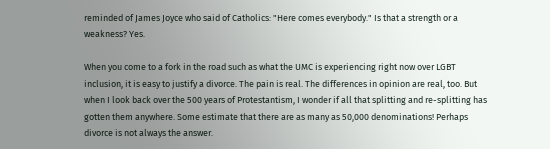reminded of James Joyce who said of Catholics: "Here comes everybody." Is that a strength or a weakness? Yes.

When you come to a fork in the road such as what the UMC is experiencing right now over LGBT inclusion, it is easy to justify a divorce. The pain is real. The differences in opinion are real, too. But when I look back over the 500 years of Protestantism, I wonder if all that splitting and re-splitting has gotten them anywhere. Some estimate that there are as many as 50,000 denominations! Perhaps divorce is not always the answer.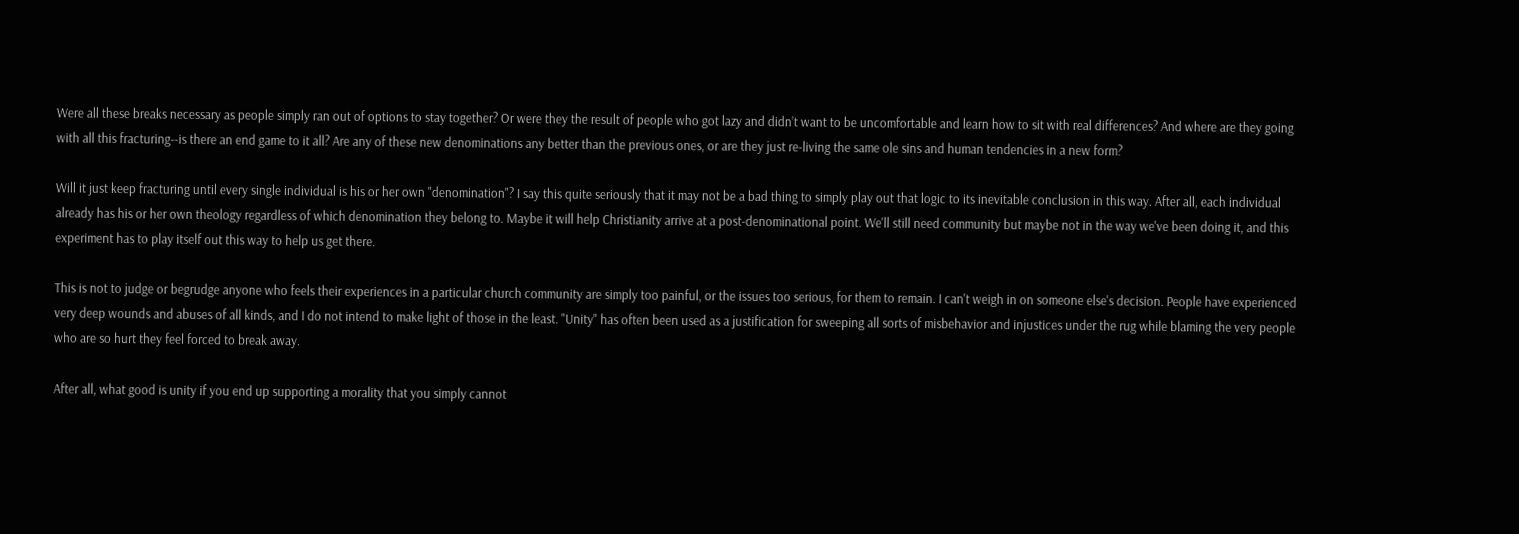Were all these breaks necessary as people simply ran out of options to stay together? Or were they the result of people who got lazy and didn’t want to be uncomfortable and learn how to sit with real differences? And where are they going with all this fracturing--is there an end game to it all? Are any of these new denominations any better than the previous ones, or are they just re-living the same ole sins and human tendencies in a new form?

Will it just keep fracturing until every single individual is his or her own "denomination"? I say this quite seriously that it may not be a bad thing to simply play out that logic to its inevitable conclusion in this way. After all, each individual already has his or her own theology regardless of which denomination they belong to. Maybe it will help Christianity arrive at a post-denominational point. We'll still need community but maybe not in the way we've been doing it, and this experiment has to play itself out this way to help us get there.

This is not to judge or begrudge anyone who feels their experiences in a particular church community are simply too painful, or the issues too serious, for them to remain. I can't weigh in on someone else's decision. People have experienced very deep wounds and abuses of all kinds, and I do not intend to make light of those in the least. "Unity" has often been used as a justification for sweeping all sorts of misbehavior and injustices under the rug while blaming the very people who are so hurt they feel forced to break away.

After all, what good is unity if you end up supporting a morality that you simply cannot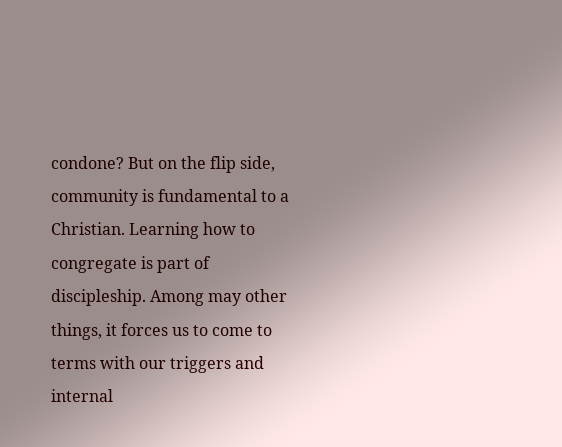condone? But on the flip side, community is fundamental to a Christian. Learning how to congregate is part of discipleship. Among may other things, it forces us to come to terms with our triggers and internal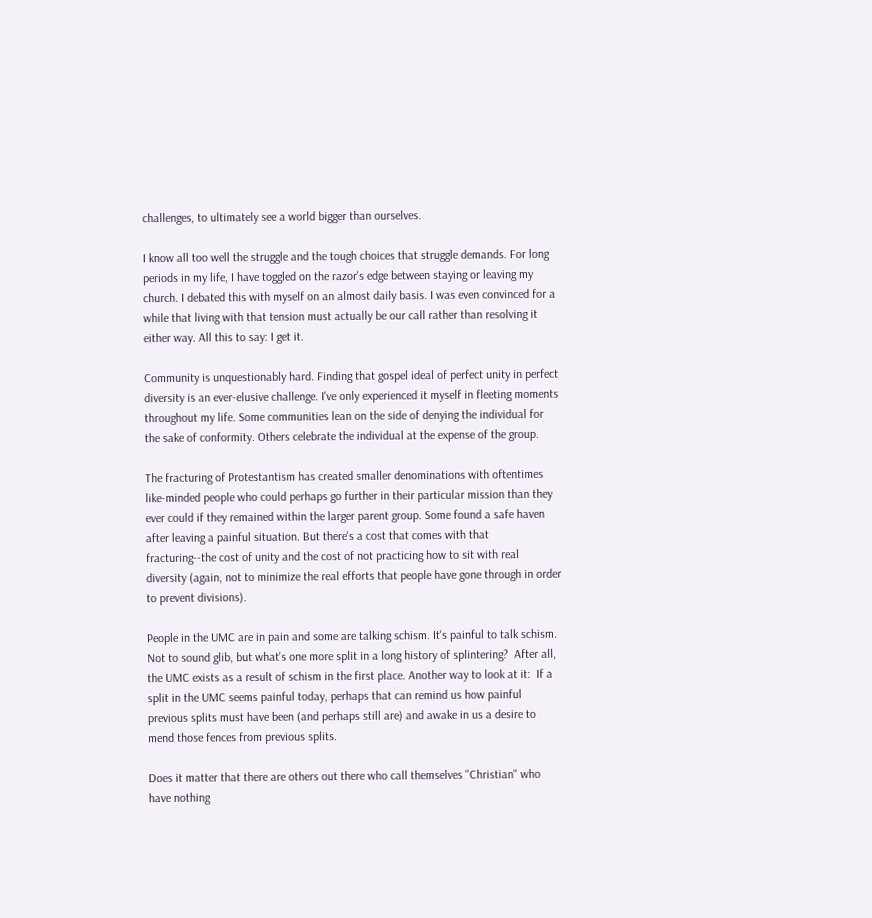challenges, to ultimately see a world bigger than ourselves.

I know all too well the struggle and the tough choices that struggle demands. For long periods in my life, I have toggled on the razor's edge between staying or leaving my church. I debated this with myself on an almost daily basis. I was even convinced for a while that living with that tension must actually be our call rather than resolving it either way. All this to say: I get it.

Community is unquestionably hard. Finding that gospel ideal of perfect unity in perfect diversity is an ever-elusive challenge. I've only experienced it myself in fleeting moments throughout my life. Some communities lean on the side of denying the individual for the sake of conformity. Others celebrate the individual at the expense of the group.

The fracturing of Protestantism has created smaller denominations with oftentimes like-minded people who could perhaps go further in their particular mission than they ever could if they remained within the larger parent group. Some found a safe haven after leaving a painful situation. But there's a cost that comes with that fracturing--the cost of unity and the cost of not practicing how to sit with real diversity (again, not to minimize the real efforts that people have gone through in order to prevent divisions).

People in the UMC are in pain and some are talking schism. It's painful to talk schism. Not to sound glib, but what's one more split in a long history of splintering?  After all, the UMC exists as a result of schism in the first place. Another way to look at it:  If a split in the UMC seems painful today, perhaps that can remind us how painful previous splits must have been (and perhaps still are) and awake in us a desire to mend those fences from previous splits.

Does it matter that there are others out there who call themselves "Christian" who have nothing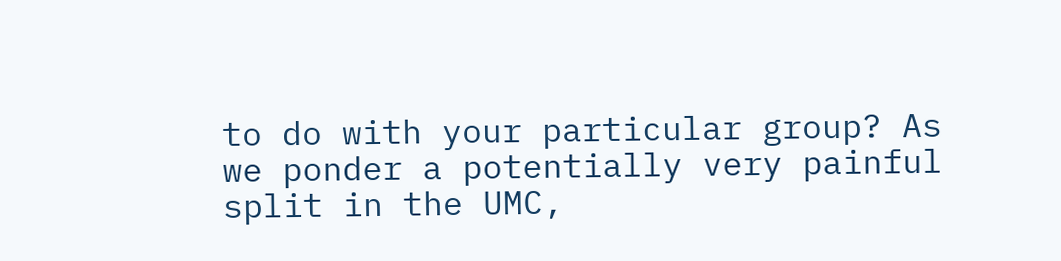to do with your particular group? As we ponder a potentially very painful split in the UMC,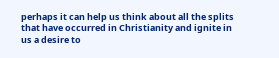perhaps it can help us think about all the splits that have occurred in Christianity and ignite in us a desire to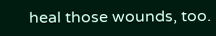heal those wounds, too.